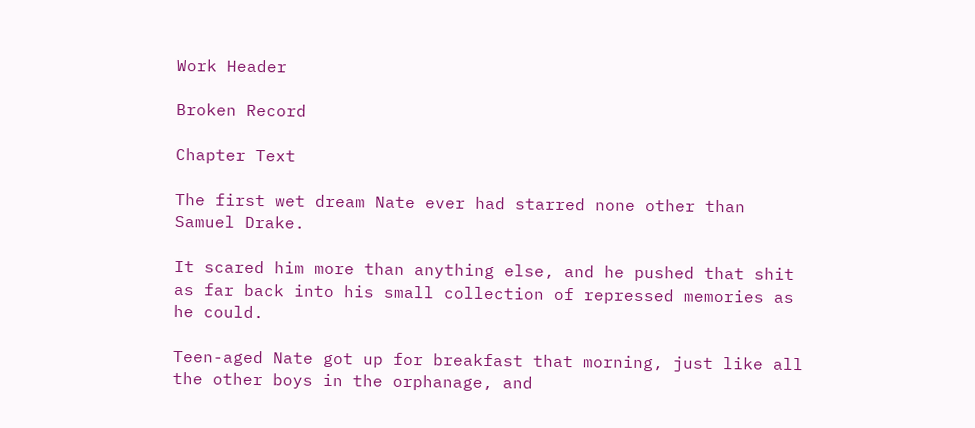Work Header

Broken Record

Chapter Text

The first wet dream Nate ever had starred none other than Samuel Drake.

It scared him more than anything else, and he pushed that shit as far back into his small collection of repressed memories as he could.

Teen-aged Nate got up for breakfast that morning, just like all the other boys in the orphanage, and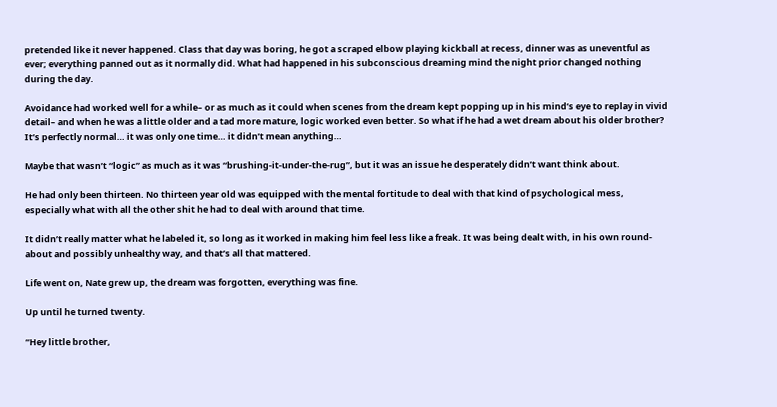pretended like it never happened. Class that day was boring, he got a scraped elbow playing kickball at recess, dinner was as uneventful as ever; everything panned out as it normally did. What had happened in his subconscious dreaming mind the night prior changed nothing during the day.

Avoidance had worked well for a while– or as much as it could when scenes from the dream kept popping up in his mind’s eye to replay in vivid detail– and when he was a little older and a tad more mature, logic worked even better. So what if he had a wet dream about his older brother? It’s perfectly normal… it was only one time… it didn’t mean anything…

Maybe that wasn’t “logic” as much as it was “brushing-it-under-the-rug”, but it was an issue he desperately didn’t want think about.

He had only been thirteen. No thirteen year old was equipped with the mental fortitude to deal with that kind of psychological mess, especially what with all the other shit he had to deal with around that time.

It didn’t really matter what he labeled it, so long as it worked in making him feel less like a freak. It was being dealt with, in his own round-about and possibly unhealthy way, and that’s all that mattered.

Life went on, Nate grew up, the dream was forgotten, everything was fine.

Up until he turned twenty.

“Hey little brother,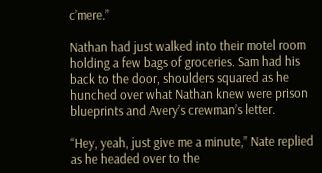c’mere.”

Nathan had just walked into their motel room holding a few bags of groceries. Sam had his back to the door, shoulders squared as he hunched over what Nathan knew were prison blueprints and Avery’s crewman’s letter.

“Hey, yeah, just give me a minute,” Nate replied as he headed over to the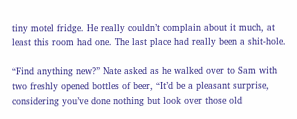tiny motel fridge. He really couldn’t complain about it much, at least this room had one. The last place had really been a shit-hole.

“Find anything new?” Nate asked as he walked over to Sam with two freshly opened bottles of beer, “It’d be a pleasant surprise, considering you’ve done nothing but look over those old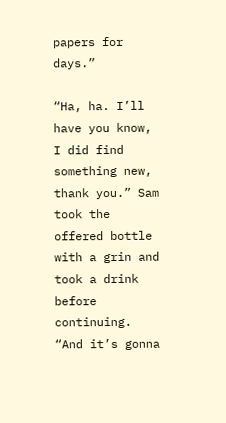papers for days.”

“Ha, ha. I’ll have you know, I did find something new, thank you.” Sam took the offered bottle with a grin and took a drink before continuing. “And it’s gonna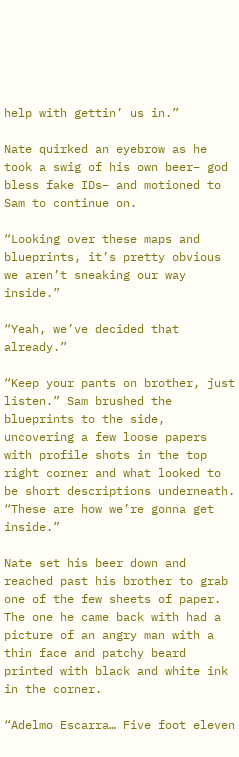help with gettin’ us in.”

Nate quirked an eyebrow as he took a swig of his own beer– god bless fake IDs– and motioned to Sam to continue on.

“Looking over these maps and blueprints, it’s pretty obvious we aren’t sneaking our way inside.”

“Yeah, we’ve decided that already.”

“Keep your pants on brother, just listen.” Sam brushed the blueprints to the side, uncovering a few loose papers with profile shots in the top right corner and what looked to be short descriptions underneath. “These are how we’re gonna get inside.”

Nate set his beer down and reached past his brother to grab one of the few sheets of paper. The one he came back with had a picture of an angry man with a thin face and patchy beard printed with black and white ink in the corner.

“Adelmo Escarra… Five foot eleven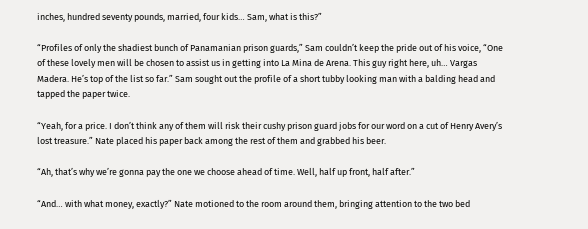inches, hundred seventy pounds, married, four kids… Sam, what is this?”

“Profiles of only the shadiest bunch of Panamanian prison guards,” Sam couldn’t keep the pride out of his voice, “One of these lovely men will be chosen to assist us in getting into La Mina de Arena. This guy right here, uh… Vargas Madera. He’s top of the list so far.” Sam sought out the profile of a short tubby looking man with a balding head and tapped the paper twice.

“Yeah, for a price. I don’t think any of them will risk their cushy prison guard jobs for our word on a cut of Henry Avery’s lost treasure.” Nate placed his paper back among the rest of them and grabbed his beer.

“Ah, that’s why we’re gonna pay the one we choose ahead of time. Well, half up front, half after.”

“And… with what money, exactly?” Nate motioned to the room around them, bringing attention to the two bed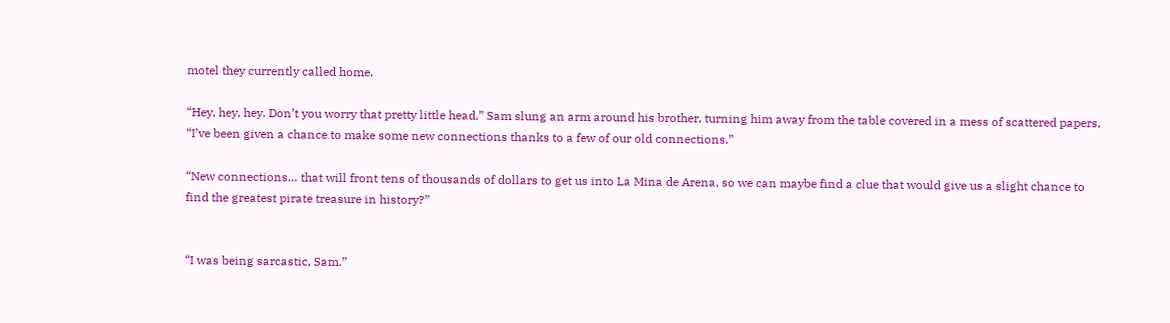motel they currently called home.

“Hey, hey, hey. Don’t you worry that pretty little head,” Sam slung an arm around his brother, turning him away from the table covered in a mess of scattered papers, “I’ve been given a chance to make some new connections thanks to a few of our old connections.”

“New connections… that will front tens of thousands of dollars to get us into La Mina de Arena, so we can maybe find a clue that would give us a slight chance to find the greatest pirate treasure in history?”


“I was being sarcastic, Sam.”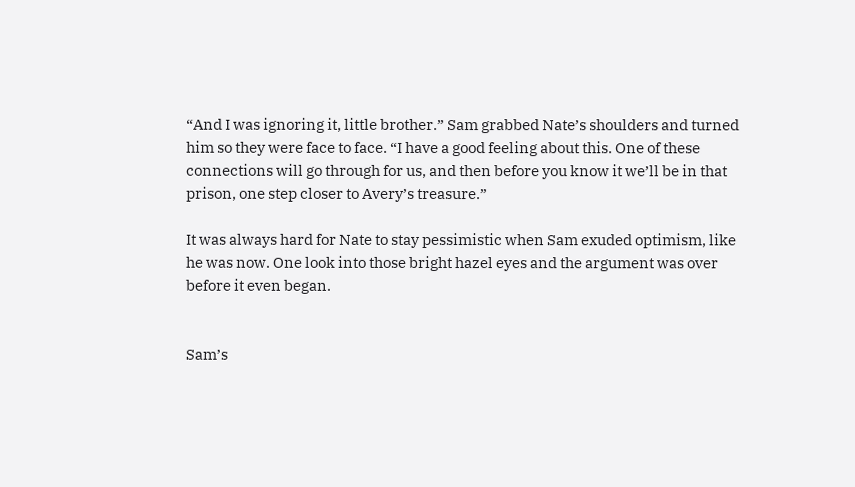“And I was ignoring it, little brother.” Sam grabbed Nate’s shoulders and turned him so they were face to face. “I have a good feeling about this. One of these connections will go through for us, and then before you know it we’ll be in that prison, one step closer to Avery’s treasure.”

It was always hard for Nate to stay pessimistic when Sam exuded optimism, like he was now. One look into those bright hazel eyes and the argument was over before it even began.


Sam’s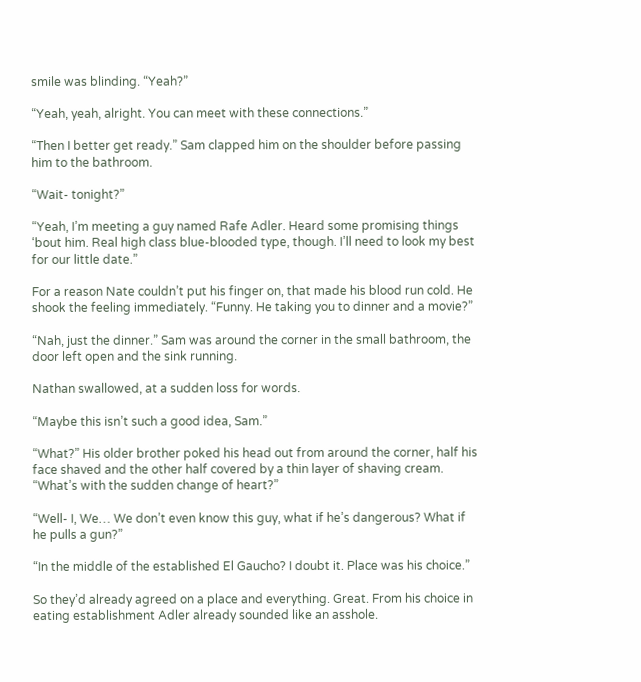smile was blinding. “Yeah?”

“Yeah, yeah, alright. You can meet with these connections.”

“Then I better get ready.” Sam clapped him on the shoulder before passing him to the bathroom.

“Wait- tonight?”

“Yeah, I’m meeting a guy named Rafe Adler. Heard some promising things ‘bout him. Real high class blue-blooded type, though. I’ll need to look my best for our little date.”

For a reason Nate couldn’t put his finger on, that made his blood run cold. He shook the feeling immediately. “Funny. He taking you to dinner and a movie?”

“Nah, just the dinner.” Sam was around the corner in the small bathroom, the door left open and the sink running.

Nathan swallowed, at a sudden loss for words.

“Maybe this isn’t such a good idea, Sam.”

“What?” His older brother poked his head out from around the corner, half his face shaved and the other half covered by a thin layer of shaving cream. “What’s with the sudden change of heart?”

“Well- I, We… We don’t even know this guy, what if he’s dangerous? What if he pulls a gun?”

“In the middle of the established El Gaucho? I doubt it. Place was his choice.”

So they’d already agreed on a place and everything. Great. From his choice in eating establishment Adler already sounded like an asshole.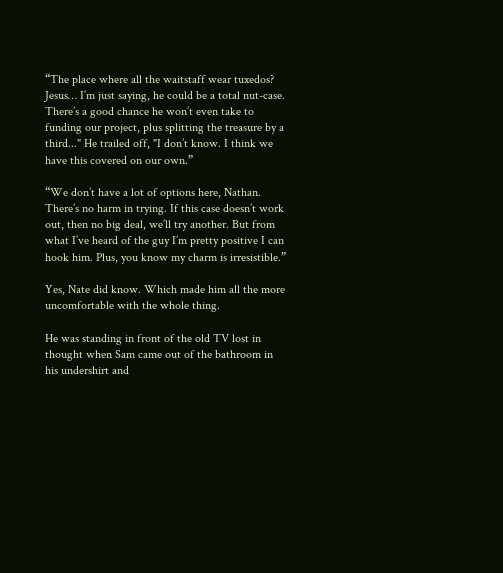“The place where all the waitstaff wear tuxedos? Jesus… I’m just saying, he could be a total nut-case. There’s a good chance he won’t even take to funding our project, plus splitting the treasure by a third..." He trailed off, "I don’t know. I think we have this covered on our own.”

“We don’t have a lot of options here, Nathan. There’s no harm in trying. If this case doesn’t work out, then no big deal, we’ll try another. But from what I’ve heard of the guy I’m pretty positive I can hook him. Plus, you know my charm is irresistible.”

Yes, Nate did know. Which made him all the more uncomfortable with the whole thing.

He was standing in front of the old TV lost in thought when Sam came out of the bathroom in his undershirt and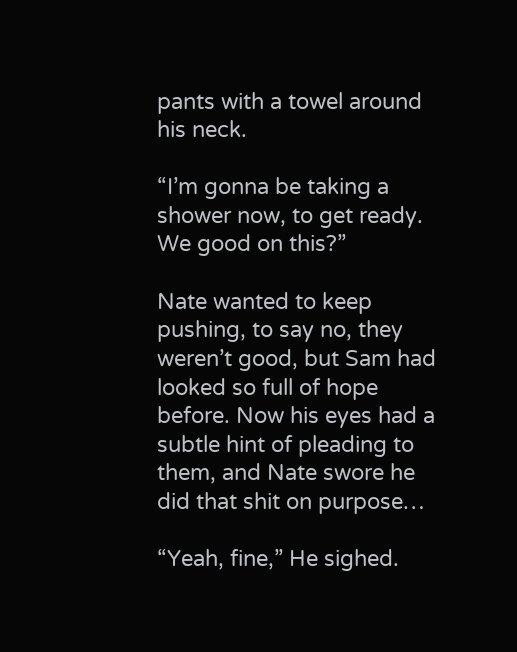pants with a towel around his neck.

“I’m gonna be taking a shower now, to get ready. We good on this?”

Nate wanted to keep pushing, to say no, they weren’t good, but Sam had looked so full of hope before. Now his eyes had a subtle hint of pleading to them, and Nate swore he did that shit on purpose…

“Yeah, fine,” He sighed.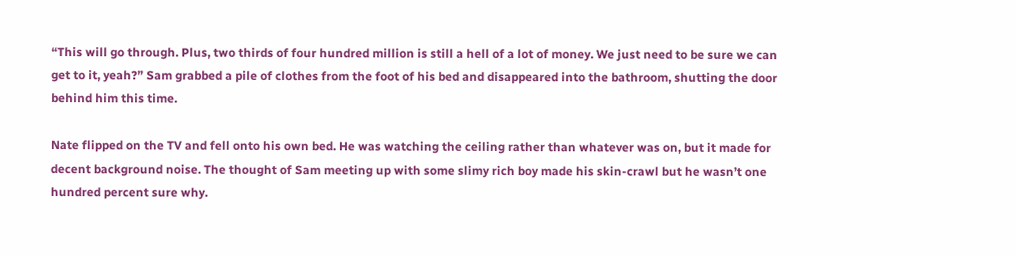“This will go through. Plus, two thirds of four hundred million is still a hell of a lot of money. We just need to be sure we can get to it, yeah?” Sam grabbed a pile of clothes from the foot of his bed and disappeared into the bathroom, shutting the door behind him this time.

Nate flipped on the TV and fell onto his own bed. He was watching the ceiling rather than whatever was on, but it made for decent background noise. The thought of Sam meeting up with some slimy rich boy made his skin-crawl but he wasn’t one hundred percent sure why.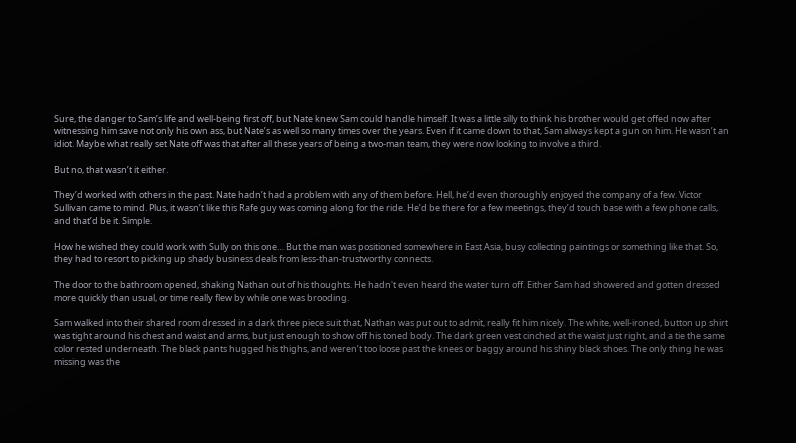Sure, the danger to Sam’s life and well-being first off, but Nate knew Sam could handle himself. It was a little silly to think his brother would get offed now after witnessing him save not only his own ass, but Nate’s as well so many times over the years. Even if it came down to that, Sam always kept a gun on him. He wasn’t an idiot. Maybe what really set Nate off was that after all these years of being a two-man team, they were now looking to involve a third.

But no, that wasn’t it either.

They’d worked with others in the past. Nate hadn’t had a problem with any of them before. Hell, he’d even thoroughly enjoyed the company of a few. Victor Sullivan came to mind. Plus, it wasn’t like this Rafe guy was coming along for the ride. He’d be there for a few meetings, they’d touch base with a few phone calls, and that’d be it. Simple.

How he wished they could work with Sully on this one… But the man was positioned somewhere in East Asia, busy collecting paintings or something like that. So, they had to resort to picking up shady business deals from less-than-trustworthy connects.

The door to the bathroom opened, shaking Nathan out of his thoughts. He hadn't even heard the water turn off. Either Sam had showered and gotten dressed more quickly than usual, or time really flew by while one was brooding.

Sam walked into their shared room dressed in a dark three piece suit that, Nathan was put out to admit, really fit him nicely. The white, well-ironed, button up shirt was tight around his chest and waist and arms, but just enough to show off his toned body. The dark green vest cinched at the waist just right, and a tie the same color rested underneath. The black pants hugged his thighs, and weren’t too loose past the knees or baggy around his shiny black shoes. The only thing he was missing was the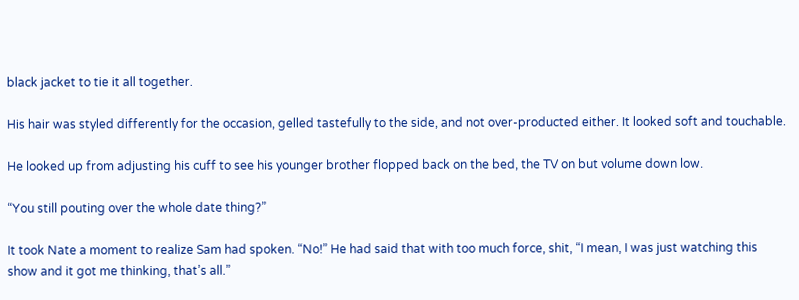black jacket to tie it all together.

His hair was styled differently for the occasion, gelled tastefully to the side, and not over-producted either. It looked soft and touchable.

He looked up from adjusting his cuff to see his younger brother flopped back on the bed, the TV on but volume down low.

“You still pouting over the whole date thing?”

It took Nate a moment to realize Sam had spoken. “No!” He had said that with too much force, shit, “I mean, I was just watching this show and it got me thinking, that’s all.”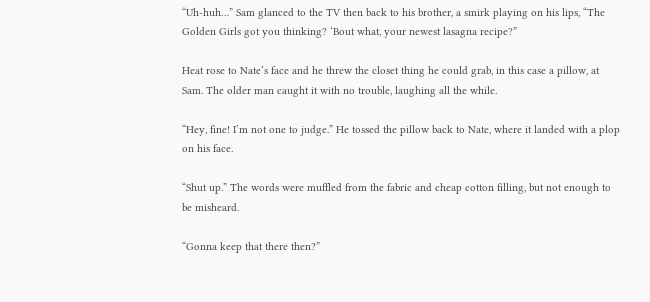“Uh-huh…” Sam glanced to the TV then back to his brother, a smirk playing on his lips, “The Golden Girls got you thinking? ‘Bout what, your newest lasagna recipe?”

Heat rose to Nate’s face and he threw the closet thing he could grab, in this case a pillow, at Sam. The older man caught it with no trouble, laughing all the while.

“Hey, fine! I’m not one to judge.” He tossed the pillow back to Nate, where it landed with a plop on his face.

“Shut up.” The words were muffled from the fabric and cheap cotton filling, but not enough to be misheard.

“Gonna keep that there then?”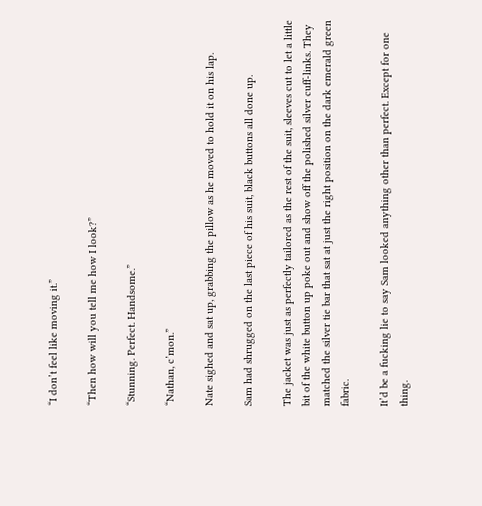“I don’t feel like moving it.”

“Then how will you tell me how I look?”

“Stunning. Perfect. Handsome.”

“Nathan, c’mon.”

Nate sighed and sat up, grabbing the pillow as he moved to hold it on his lap.

Sam had shrugged on the last piece of his suit, black buttons all done up.

The jacket was just as perfectly tailored as the rest of the suit, sleeves cut to let a little bit of the white button up poke out and show off the polished silver cuff-links. They matched the silver tie bar that sat at just the right position on the dark emerald green fabric.

It’d be a fucking lie to say Sam looked anything other than perfect. Except for one thing.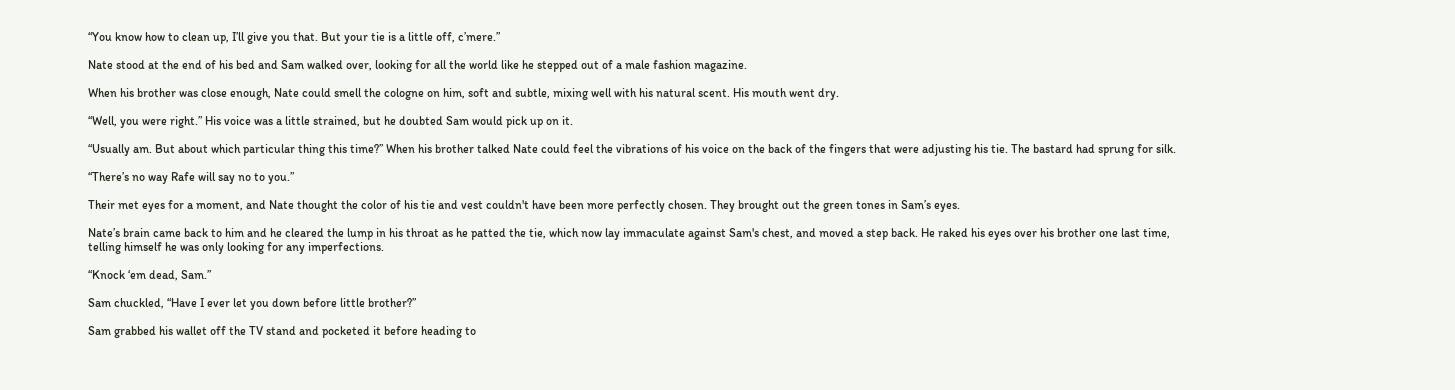“You know how to clean up, I’ll give you that. But your tie is a little off, c’mere.”

Nate stood at the end of his bed and Sam walked over, looking for all the world like he stepped out of a male fashion magazine.

When his brother was close enough, Nate could smell the cologne on him, soft and subtle, mixing well with his natural scent. His mouth went dry.

“Well, you were right.” His voice was a little strained, but he doubted Sam would pick up on it.

“Usually am. But about which particular thing this time?” When his brother talked Nate could feel the vibrations of his voice on the back of the fingers that were adjusting his tie. The bastard had sprung for silk.

“There’s no way Rafe will say no to you.”

Their met eyes for a moment, and Nate thought the color of his tie and vest couldn't have been more perfectly chosen. They brought out the green tones in Sam’s eyes.

Nate’s brain came back to him and he cleared the lump in his throat as he patted the tie, which now lay immaculate against Sam's chest, and moved a step back. He raked his eyes over his brother one last time, telling himself he was only looking for any imperfections.

“Knock ‘em dead, Sam.”

Sam chuckled, “Have I ever let you down before little brother?”

Sam grabbed his wallet off the TV stand and pocketed it before heading to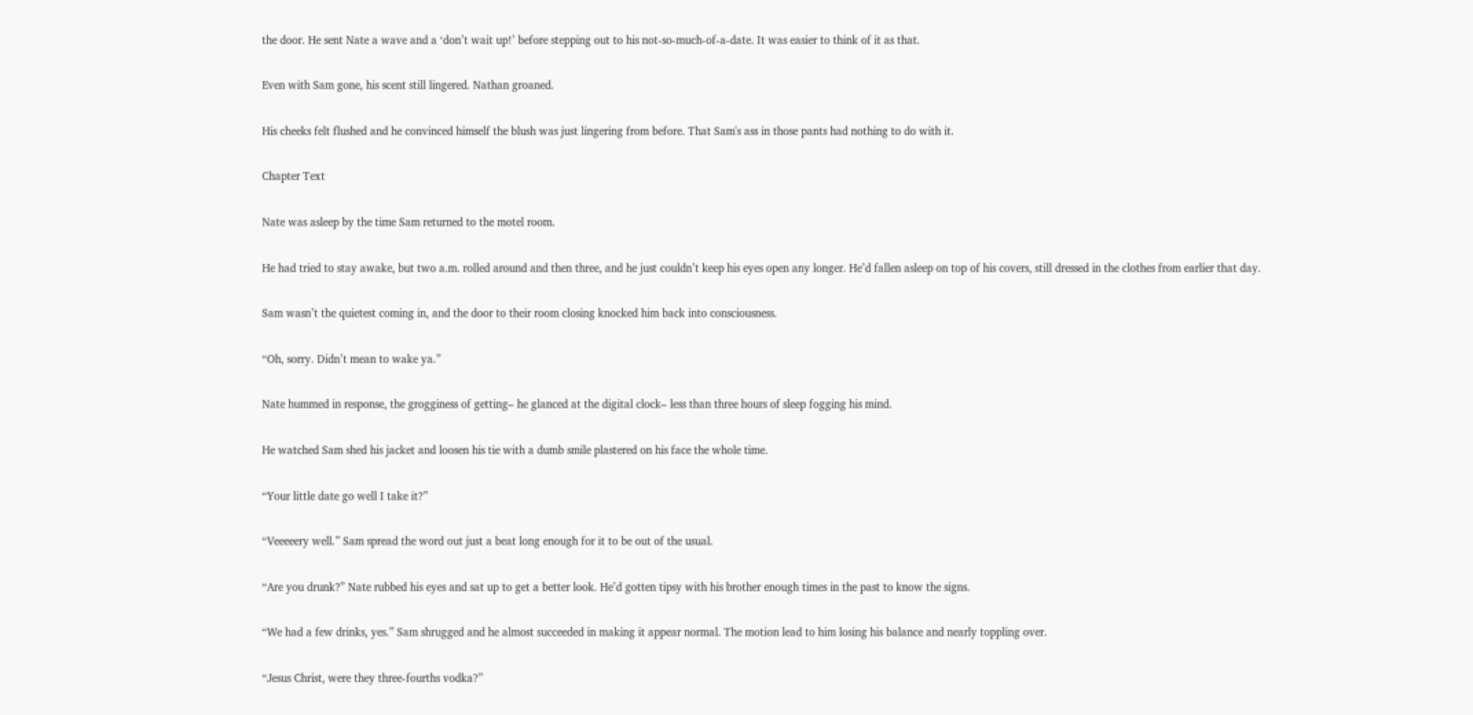the door. He sent Nate a wave and a ‘don’t wait up!’ before stepping out to his not-so-much-of-a-date. It was easier to think of it as that.

Even with Sam gone, his scent still lingered. Nathan groaned.

His cheeks felt flushed and he convinced himself the blush was just lingering from before. That Sam's ass in those pants had nothing to do with it.

Chapter Text

Nate was asleep by the time Sam returned to the motel room.

He had tried to stay awake, but two a.m. rolled around and then three, and he just couldn’t keep his eyes open any longer. He’d fallen asleep on top of his covers, still dressed in the clothes from earlier that day.

Sam wasn’t the quietest coming in, and the door to their room closing knocked him back into consciousness.

“Oh, sorry. Didn’t mean to wake ya.”

Nate hummed in response, the grogginess of getting– he glanced at the digital clock– less than three hours of sleep fogging his mind.

He watched Sam shed his jacket and loosen his tie with a dumb smile plastered on his face the whole time.

“Your little date go well I take it?”

“Veeeeery well.” Sam spread the word out just a beat long enough for it to be out of the usual.

“Are you drunk?” Nate rubbed his eyes and sat up to get a better look. He’d gotten tipsy with his brother enough times in the past to know the signs.

“We had a few drinks, yes.” Sam shrugged and he almost succeeded in making it appear normal. The motion lead to him losing his balance and nearly toppling over.

“Jesus Christ, were they three-fourths vodka?”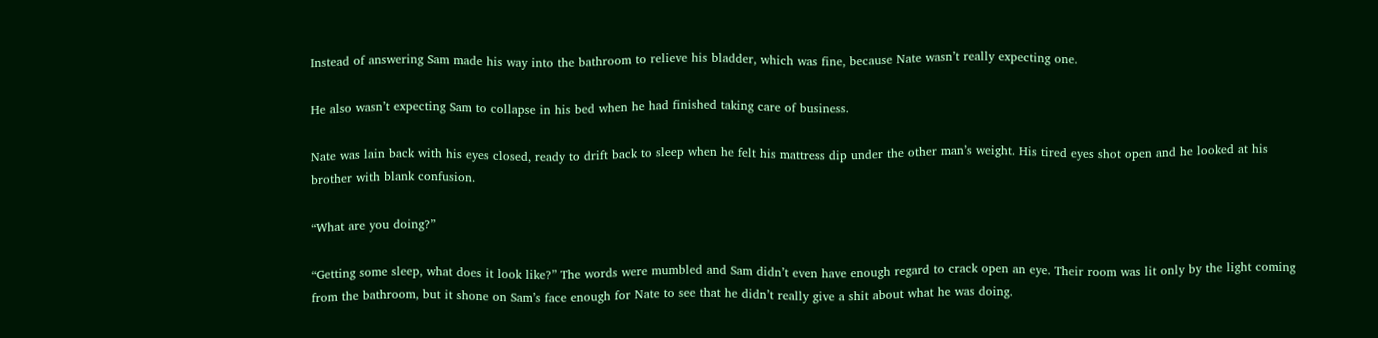Instead of answering Sam made his way into the bathroom to relieve his bladder, which was fine, because Nate wasn’t really expecting one.

He also wasn’t expecting Sam to collapse in his bed when he had finished taking care of business.

Nate was lain back with his eyes closed, ready to drift back to sleep when he felt his mattress dip under the other man’s weight. His tired eyes shot open and he looked at his brother with blank confusion.

“What are you doing?”

“Getting some sleep, what does it look like?” The words were mumbled and Sam didn’t even have enough regard to crack open an eye. Their room was lit only by the light coming from the bathroom, but it shone on Sam’s face enough for Nate to see that he didn’t really give a shit about what he was doing.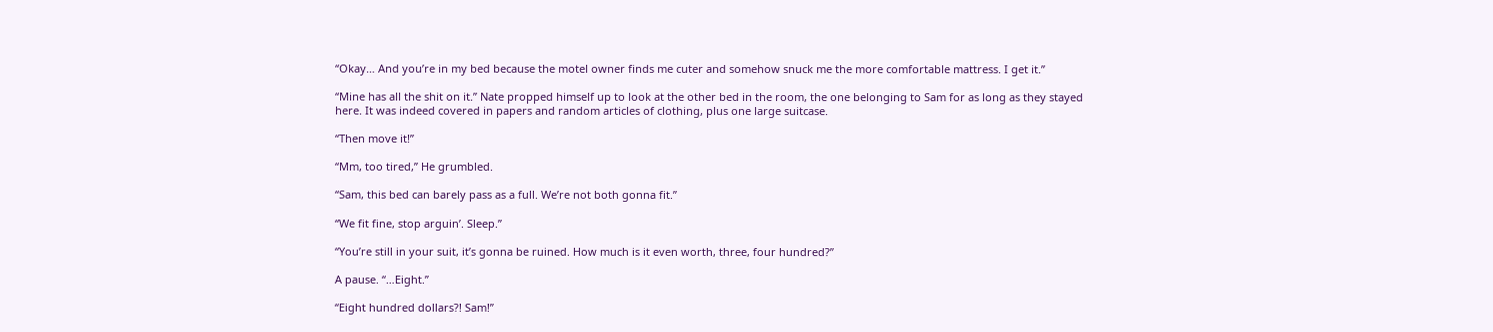“Okay… And you’re in my bed because the motel owner finds me cuter and somehow snuck me the more comfortable mattress. I get it.”

“Mine has all the shit on it.” Nate propped himself up to look at the other bed in the room, the one belonging to Sam for as long as they stayed here. It was indeed covered in papers and random articles of clothing, plus one large suitcase.

“Then move it!”

“Mm, too tired,” He grumbled.

“Sam, this bed can barely pass as a full. We’re not both gonna fit.”

“We fit fine, stop arguin’. Sleep.”

“You’re still in your suit, it’s gonna be ruined. How much is it even worth, three, four hundred?”

A pause. “…Eight.”

“Eight hundred dollars?! Sam!”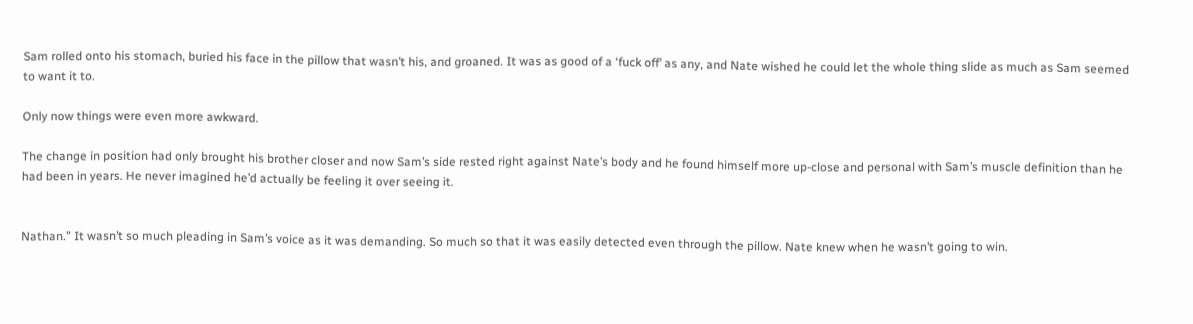Sam rolled onto his stomach, buried his face in the pillow that wasn’t his, and groaned. It was as good of a ‘fuck off’ as any, and Nate wished he could let the whole thing slide as much as Sam seemed to want it to.

Only now things were even more awkward.

The change in position had only brought his brother closer and now Sam’s side rested right against Nate’s body and he found himself more up-close and personal with Sam’s muscle definition than he had been in years. He never imagined he’d actually be feeling it over seeing it.


Nathan.” It wasn’t so much pleading in Sam’s voice as it was demanding. So much so that it was easily detected even through the pillow. Nate knew when he wasn’t going to win.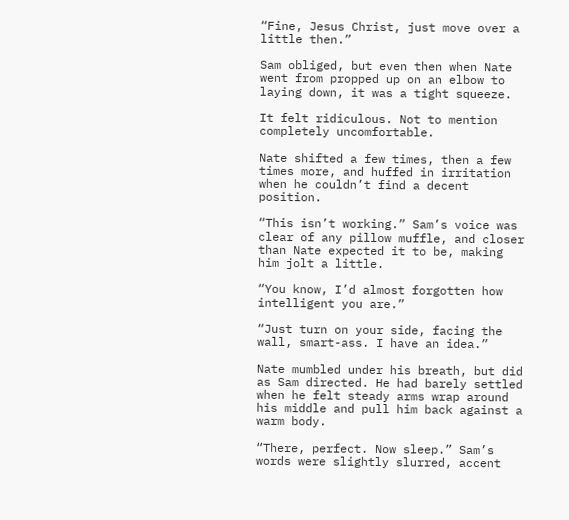“Fine, Jesus Christ, just move over a little then.”

Sam obliged, but even then when Nate went from propped up on an elbow to laying down, it was a tight squeeze.

It felt ridiculous. Not to mention completely uncomfortable.

Nate shifted a few times, then a few times more, and huffed in irritation when he couldn’t find a decent position.

“This isn’t working.” Sam’s voice was clear of any pillow muffle, and closer than Nate expected it to be, making him jolt a little.

“You know, I’d almost forgotten how intelligent you are.”

“Just turn on your side, facing the wall, smart-ass. I have an idea.”

Nate mumbled under his breath, but did as Sam directed. He had barely settled when he felt steady arms wrap around his middle and pull him back against a warm body.

“There, perfect. Now sleep.” Sam’s words were slightly slurred, accent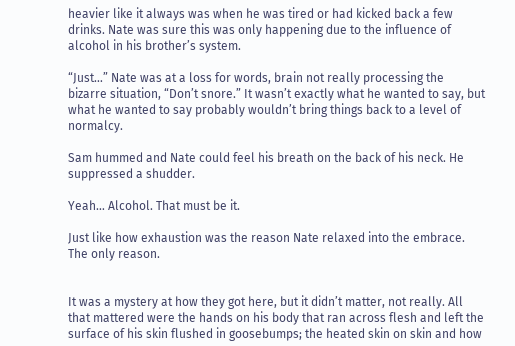heavier like it always was when he was tired or had kicked back a few drinks. Nate was sure this was only happening due to the influence of alcohol in his brother’s system.

“Just…” Nate was at a loss for words, brain not really processing the bizarre situation, “Don’t snore.” It wasn’t exactly what he wanted to say, but what he wanted to say probably wouldn’t bring things back to a level of normalcy.

Sam hummed and Nate could feel his breath on the back of his neck. He suppressed a shudder.

Yeah… Alcohol. That must be it.

Just like how exhaustion was the reason Nate relaxed into the embrace. The only reason.


It was a mystery at how they got here, but it didn’t matter, not really. All that mattered were the hands on his body that ran across flesh and left the surface of his skin flushed in goosebumps; the heated skin on skin and how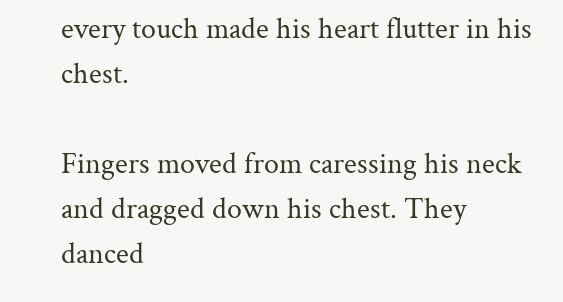every touch made his heart flutter in his chest.

Fingers moved from caressing his neck and dragged down his chest. They danced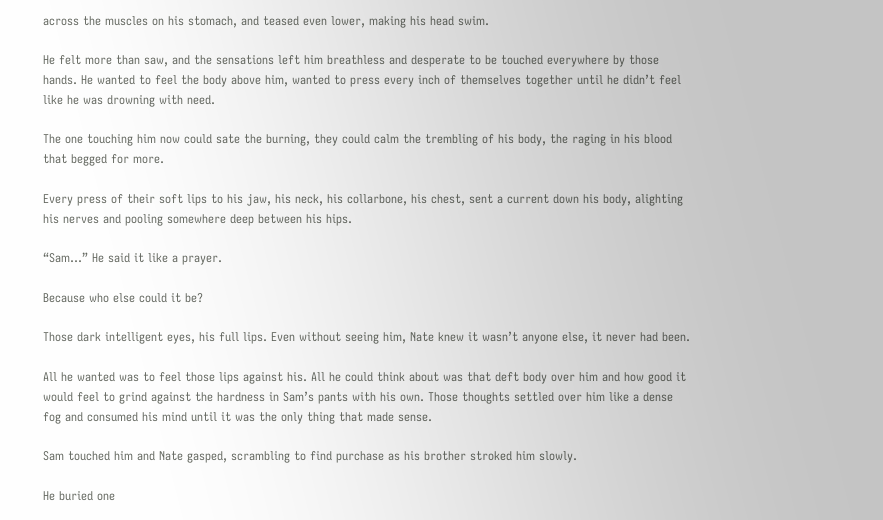across the muscles on his stomach, and teased even lower, making his head swim.

He felt more than saw, and the sensations left him breathless and desperate to be touched everywhere by those hands. He wanted to feel the body above him, wanted to press every inch of themselves together until he didn’t feel like he was drowning with need.

The one touching him now could sate the burning, they could calm the trembling of his body, the raging in his blood that begged for more.

Every press of their soft lips to his jaw, his neck, his collarbone, his chest, sent a current down his body, alighting his nerves and pooling somewhere deep between his hips.

“Sam…” He said it like a prayer.

Because who else could it be?

Those dark intelligent eyes, his full lips. Even without seeing him, Nate knew it wasn’t anyone else, it never had been.

All he wanted was to feel those lips against his. All he could think about was that deft body over him and how good it would feel to grind against the hardness in Sam’s pants with his own. Those thoughts settled over him like a dense fog and consumed his mind until it was the only thing that made sense.

Sam touched him and Nate gasped, scrambling to find purchase as his brother stroked him slowly.

He buried one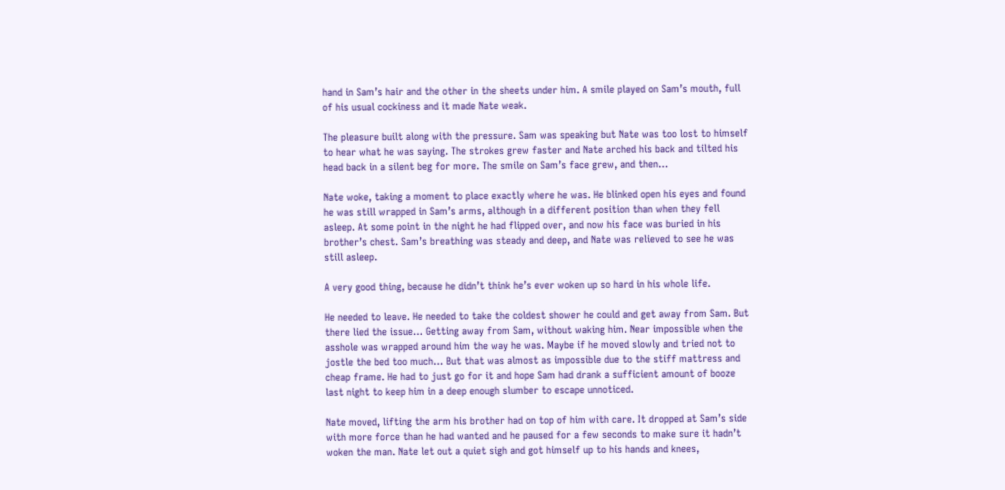hand in Sam’s hair and the other in the sheets under him. A smile played on Sam’s mouth, full of his usual cockiness and it made Nate weak.

The pleasure built along with the pressure. Sam was speaking but Nate was too lost to himself to hear what he was saying. The strokes grew faster and Nate arched his back and tilted his head back in a silent beg for more. The smile on Sam’s face grew, and then…

Nate woke, taking a moment to place exactly where he was. He blinked open his eyes and found he was still wrapped in Sam’s arms, although in a different position than when they fell asleep. At some point in the night he had flipped over, and now his face was buried in his brother’s chest. Sam’s breathing was steady and deep, and Nate was relieved to see he was still asleep.

A very good thing, because he didn’t think he’s ever woken up so hard in his whole life.

He needed to leave. He needed to take the coldest shower he could and get away from Sam. But there lied the issue… Getting away from Sam, without waking him. Near impossible when the asshole was wrapped around him the way he was. Maybe if he moved slowly and tried not to jostle the bed too much… But that was almost as impossible due to the stiff mattress and cheap frame. He had to just go for it and hope Sam had drank a sufficient amount of booze last night to keep him in a deep enough slumber to escape unnoticed.

Nate moved, lifting the arm his brother had on top of him with care. It dropped at Sam’s side with more force than he had wanted and he paused for a few seconds to make sure it hadn’t woken the man. Nate let out a quiet sigh and got himself up to his hands and knees,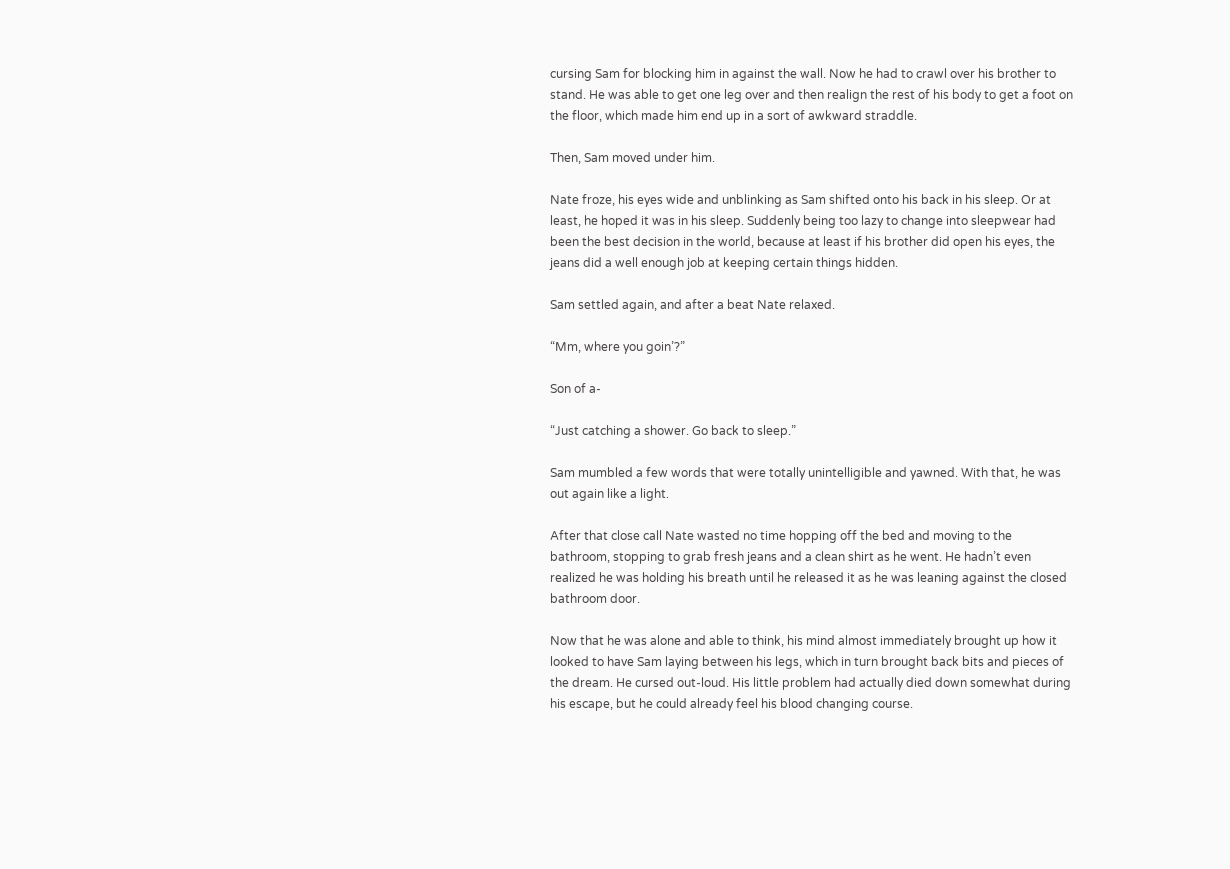cursing Sam for blocking him in against the wall. Now he had to crawl over his brother to stand. He was able to get one leg over and then realign the rest of his body to get a foot on the floor, which made him end up in a sort of awkward straddle.

Then, Sam moved under him.

Nate froze, his eyes wide and unblinking as Sam shifted onto his back in his sleep. Or at least, he hoped it was in his sleep. Suddenly being too lazy to change into sleepwear had been the best decision in the world, because at least if his brother did open his eyes, the jeans did a well enough job at keeping certain things hidden.

Sam settled again, and after a beat Nate relaxed.

“Mm, where you goin’?”

Son of a-

“Just catching a shower. Go back to sleep.”

Sam mumbled a few words that were totally unintelligible and yawned. With that, he was out again like a light.

After that close call Nate wasted no time hopping off the bed and moving to the bathroom, stopping to grab fresh jeans and a clean shirt as he went. He hadn’t even realized he was holding his breath until he released it as he was leaning against the closed bathroom door.

Now that he was alone and able to think, his mind almost immediately brought up how it looked to have Sam laying between his legs, which in turn brought back bits and pieces of the dream. He cursed out-loud. His little problem had actually died down somewhat during his escape, but he could already feel his blood changing course.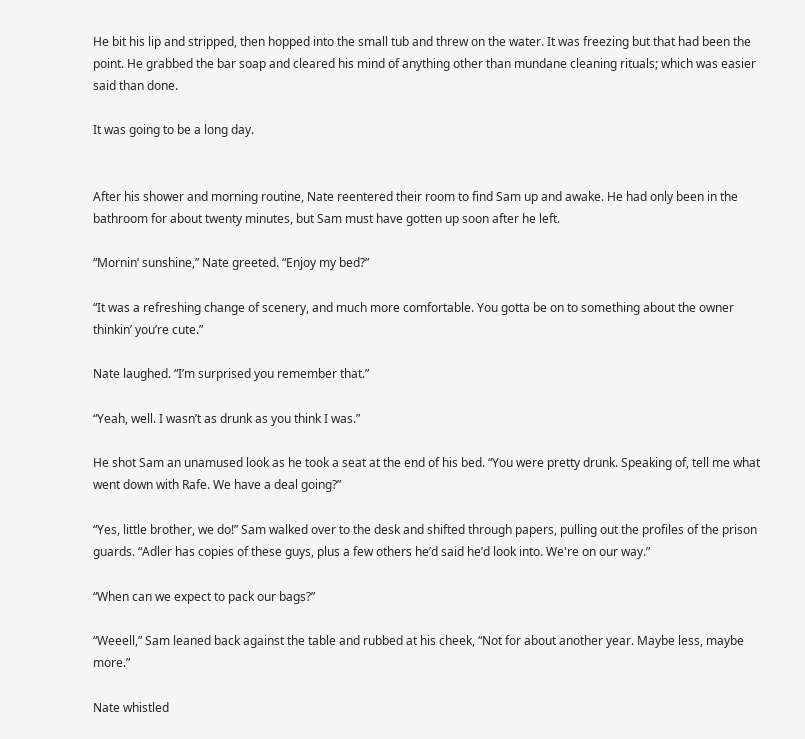He bit his lip and stripped, then hopped into the small tub and threw on the water. It was freezing but that had been the point. He grabbed the bar soap and cleared his mind of anything other than mundane cleaning rituals; which was easier said than done.

It was going to be a long day.


After his shower and morning routine, Nate reentered their room to find Sam up and awake. He had only been in the bathroom for about twenty minutes, but Sam must have gotten up soon after he left.

“Mornin’ sunshine,” Nate greeted. “Enjoy my bed?”

“It was a refreshing change of scenery, and much more comfortable. You gotta be on to something about the owner thinkin’ you’re cute.”

Nate laughed. “I’m surprised you remember that.”

“Yeah, well. I wasn’t as drunk as you think I was.”

He shot Sam an unamused look as he took a seat at the end of his bed. “You were pretty drunk. Speaking of, tell me what went down with Rafe. We have a deal going?”

“Yes, little brother, we do!” Sam walked over to the desk and shifted through papers, pulling out the profiles of the prison guards. “Adler has copies of these guys, plus a few others he’d said he’d look into. We're on our way.”

“When can we expect to pack our bags?”

“Weeell,” Sam leaned back against the table and rubbed at his cheek, “Not for about another year. Maybe less, maybe more.”

Nate whistled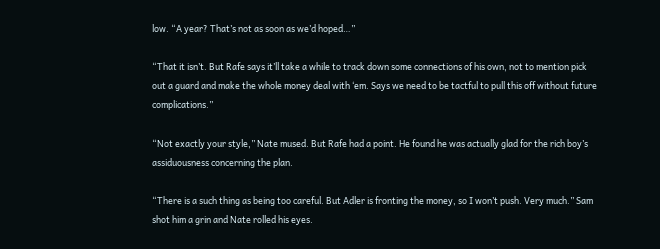low. “A year? That’s not as soon as we’d hoped…”

“That it isn’t. But Rafe says it’ll take a while to track down some connections of his own, not to mention pick out a guard and make the whole money deal with ‘em. Says we need to be tactful to pull this off without future complications.”

“Not exactly your style,” Nate mused. But Rafe had a point. He found he was actually glad for the rich boy’s assiduousness concerning the plan.

“There is a such thing as being too careful. But Adler is fronting the money, so I won’t push. Very much.” Sam shot him a grin and Nate rolled his eyes.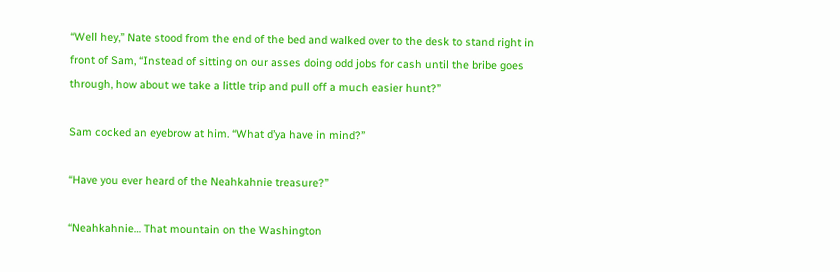“Well hey,” Nate stood from the end of the bed and walked over to the desk to stand right in front of Sam, “Instead of sitting on our asses doing odd jobs for cash until the bribe goes through, how about we take a little trip and pull off a much easier hunt?”

Sam cocked an eyebrow at him. “What d’ya have in mind?”

“Have you ever heard of the Neahkahnie treasure?”

“Neahkahnie… That mountain on the Washington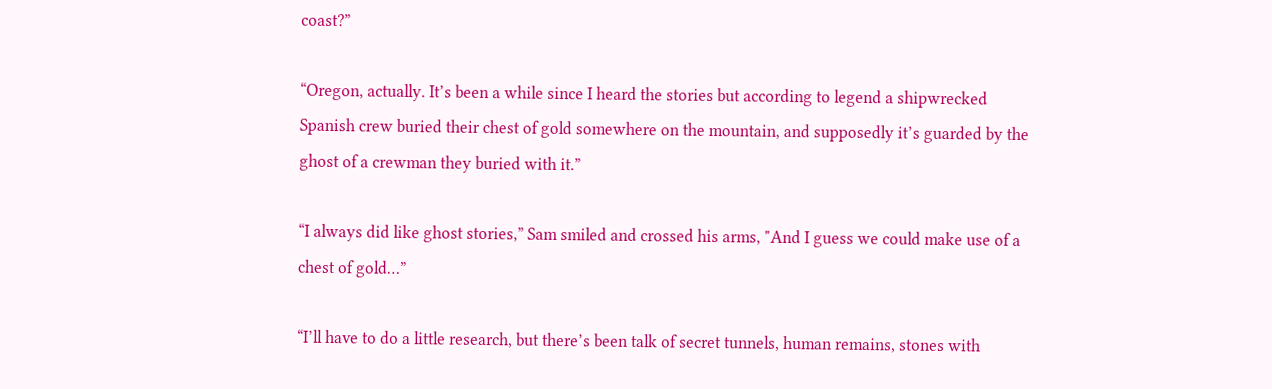coast?”

“Oregon, actually. It’s been a while since I heard the stories but according to legend a shipwrecked Spanish crew buried their chest of gold somewhere on the mountain, and supposedly it’s guarded by the ghost of a crewman they buried with it.”

“I always did like ghost stories,” Sam smiled and crossed his arms, "And I guess we could make use of a chest of gold…”

“I’ll have to do a little research, but there’s been talk of secret tunnels, human remains, stones with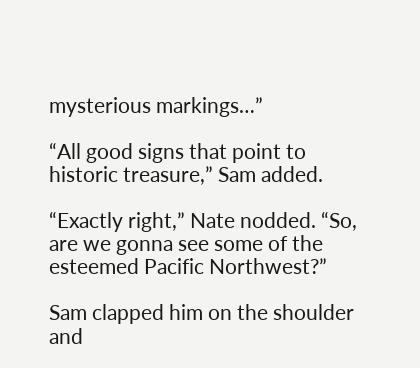mysterious markings…”

“All good signs that point to historic treasure,” Sam added.

“Exactly right,” Nate nodded. “So, are we gonna see some of the esteemed Pacific Northwest?”

Sam clapped him on the shoulder and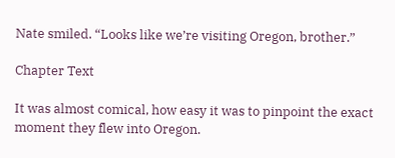Nate smiled. “Looks like we’re visiting Oregon, brother.”

Chapter Text

It was almost comical, how easy it was to pinpoint the exact moment they flew into Oregon.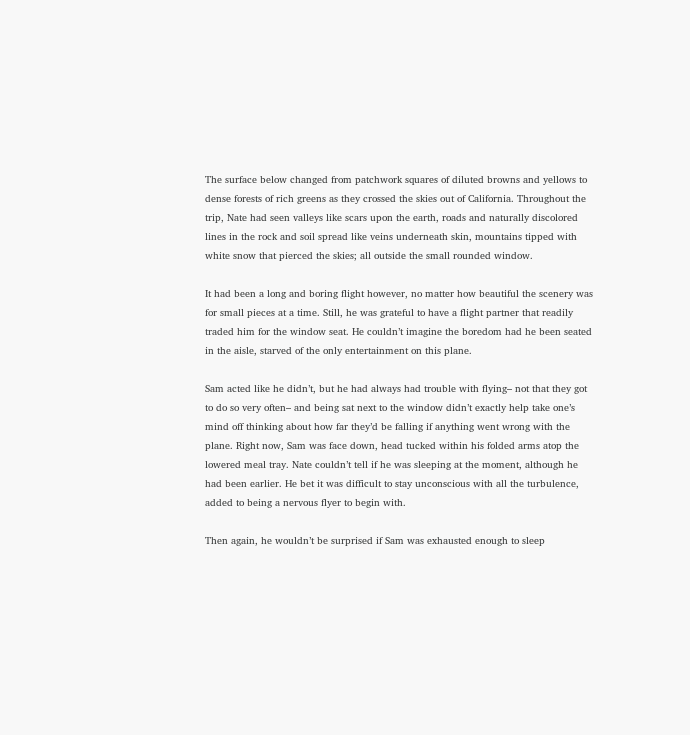The surface below changed from patchwork squares of diluted browns and yellows to dense forests of rich greens as they crossed the skies out of California. Throughout the trip, Nate had seen valleys like scars upon the earth, roads and naturally discolored lines in the rock and soil spread like veins underneath skin, mountains tipped with white snow that pierced the skies; all outside the small rounded window.

It had been a long and boring flight however, no matter how beautiful the scenery was for small pieces at a time. Still, he was grateful to have a flight partner that readily traded him for the window seat. He couldn’t imagine the boredom had he been seated in the aisle, starved of the only entertainment on this plane.

Sam acted like he didn’t, but he had always had trouble with flying– not that they got to do so very often– and being sat next to the window didn’t exactly help take one’s mind off thinking about how far they’d be falling if anything went wrong with the plane. Right now, Sam was face down, head tucked within his folded arms atop the lowered meal tray. Nate couldn’t tell if he was sleeping at the moment, although he had been earlier. He bet it was difficult to stay unconscious with all the turbulence, added to being a nervous flyer to begin with.

Then again, he wouldn’t be surprised if Sam was exhausted enough to sleep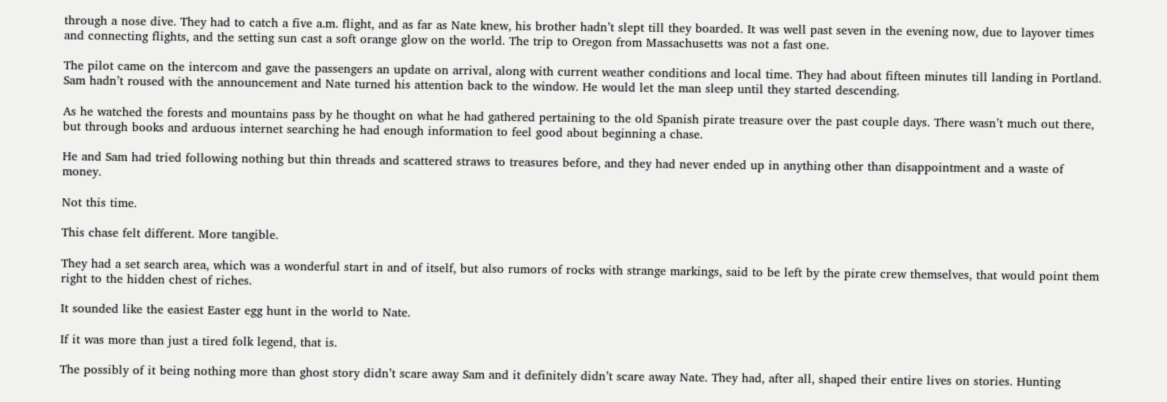through a nose dive. They had to catch a five a.m. flight, and as far as Nate knew, his brother hadn’t slept till they boarded. It was well past seven in the evening now, due to layover times and connecting flights, and the setting sun cast a soft orange glow on the world. The trip to Oregon from Massachusetts was not a fast one.

The pilot came on the intercom and gave the passengers an update on arrival, along with current weather conditions and local time. They had about fifteen minutes till landing in Portland. Sam hadn’t roused with the announcement and Nate turned his attention back to the window. He would let the man sleep until they started descending.

As he watched the forests and mountains pass by he thought on what he had gathered pertaining to the old Spanish pirate treasure over the past couple days. There wasn’t much out there, but through books and arduous internet searching he had enough information to feel good about beginning a chase.

He and Sam had tried following nothing but thin threads and scattered straws to treasures before, and they had never ended up in anything other than disappointment and a waste of money.

Not this time.

This chase felt different. More tangible.

They had a set search area, which was a wonderful start in and of itself, but also rumors of rocks with strange markings, said to be left by the pirate crew themselves, that would point them right to the hidden chest of riches.

It sounded like the easiest Easter egg hunt in the world to Nate.

If it was more than just a tired folk legend, that is.

The possibly of it being nothing more than ghost story didn’t scare away Sam and it definitely didn’t scare away Nate. They had, after all, shaped their entire lives on stories. Hunting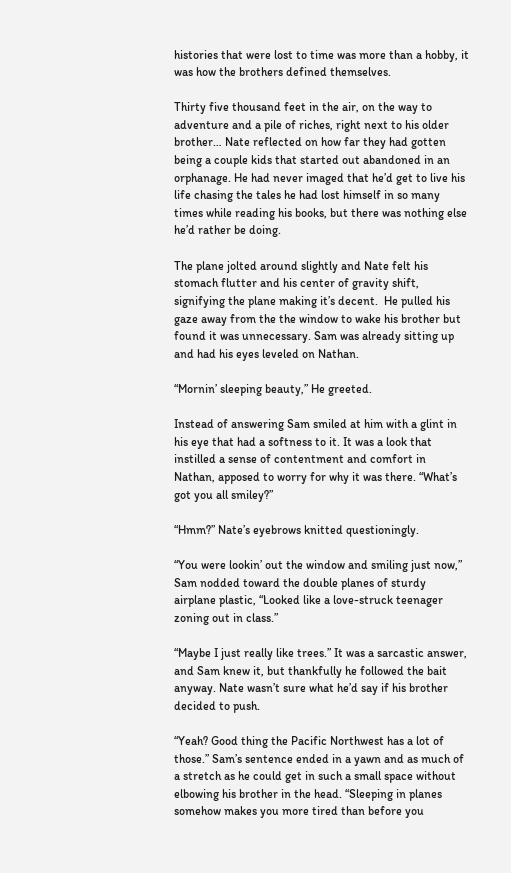histories that were lost to time was more than a hobby, it was how the brothers defined themselves.

Thirty five thousand feet in the air, on the way to adventure and a pile of riches, right next to his older brother… Nate reflected on how far they had gotten being a couple kids that started out abandoned in an orphanage. He had never imaged that he’d get to live his life chasing the tales he had lost himself in so many times while reading his books, but there was nothing else he’d rather be doing.

The plane jolted around slightly and Nate felt his stomach flutter and his center of gravity shift, signifying the plane making it’s decent.  He pulled his gaze away from the the window to wake his brother but found it was unnecessary. Sam was already sitting up and had his eyes leveled on Nathan.

“Mornin’ sleeping beauty,” He greeted.

Instead of answering Sam smiled at him with a glint in his eye that had a softness to it. It was a look that instilled a sense of contentment and comfort in Nathan, apposed to worry for why it was there. “What’s got you all smiley?”

“Hmm?” Nate’s eyebrows knitted questioningly.

“You were lookin’ out the window and smiling just now,” Sam nodded toward the double planes of sturdy airplane plastic, “Looked like a love-struck teenager zoning out in class.”

“Maybe I just really like trees.” It was a sarcastic answer, and Sam knew it, but thankfully he followed the bait anyway. Nate wasn’t sure what he’d say if his brother decided to push.

“Yeah? Good thing the Pacific Northwest has a lot of those.” Sam’s sentence ended in a yawn and as much of a stretch as he could get in such a small space without elbowing his brother in the head. “Sleeping in planes somehow makes you more tired than before you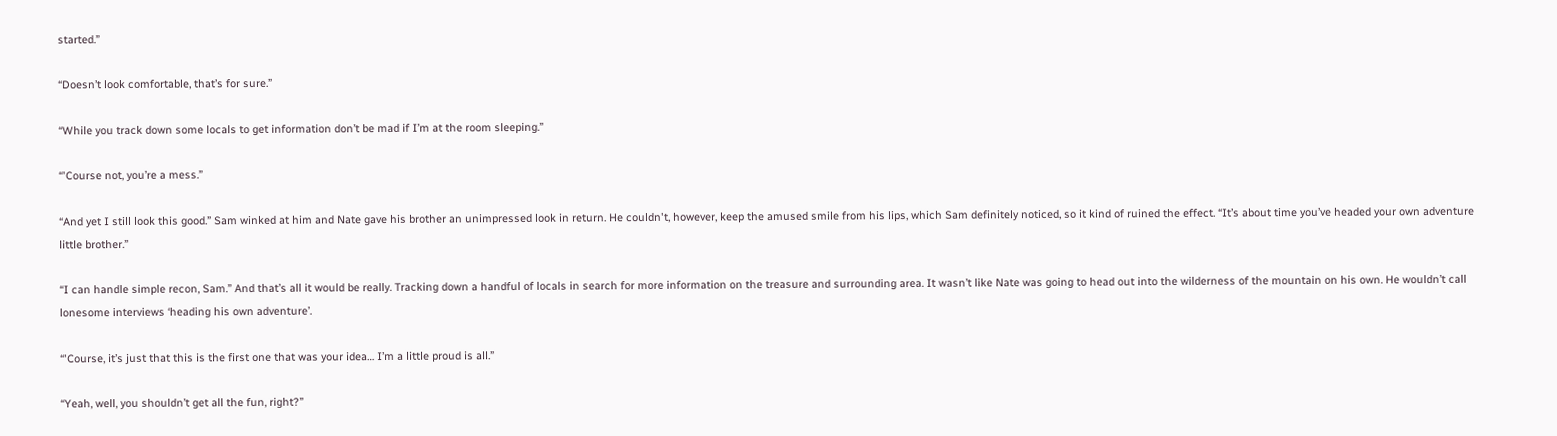started.”

“Doesn’t look comfortable, that’s for sure.”

“While you track down some locals to get information don’t be mad if I’m at the room sleeping.”

“'Course not, you’re a mess.”

“And yet I still look this good.” Sam winked at him and Nate gave his brother an unimpressed look in return. He couldn't, however, keep the amused smile from his lips, which Sam definitely noticed, so it kind of ruined the effect. “It’s about time you’ve headed your own adventure little brother.”

“I can handle simple recon, Sam.” And that’s all it would be really. Tracking down a handful of locals in search for more information on the treasure and surrounding area. It wasn’t like Nate was going to head out into the wilderness of the mountain on his own. He wouldn’t call lonesome interviews ‘heading his own adventure’.

“'Course, it’s just that this is the first one that was your idea… I’m a little proud is all.”

“Yeah, well, you shouldn’t get all the fun, right?”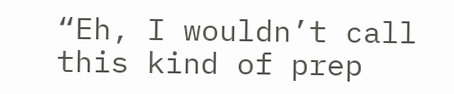“Eh, I wouldn’t call this kind of prep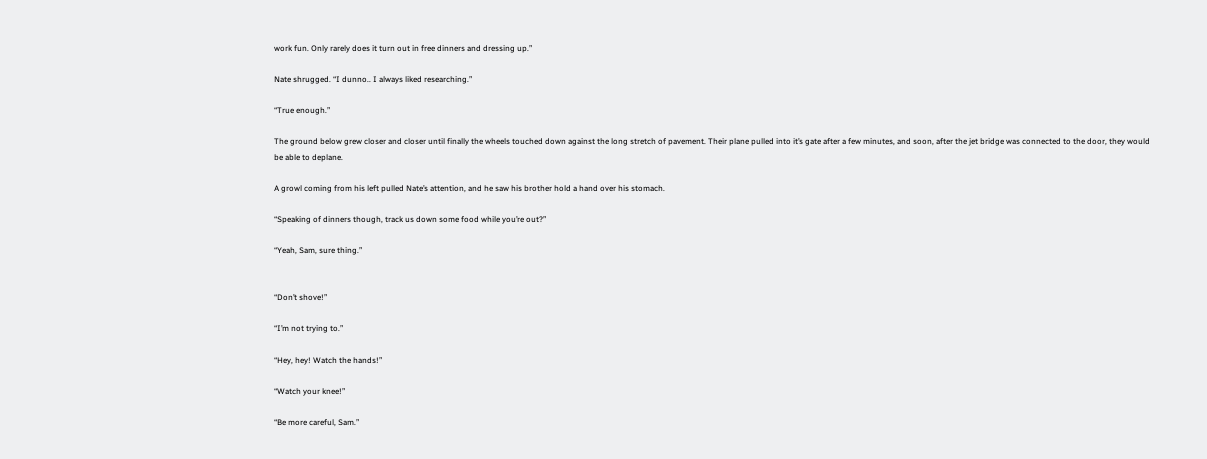work fun. Only rarely does it turn out in free dinners and dressing up.”

Nate shrugged. “I dunno.. I always liked researching.”

“True enough.”

The ground below grew closer and closer until finally the wheels touched down against the long stretch of pavement. Their plane pulled into it’s gate after a few minutes, and soon, after the jet bridge was connected to the door, they would be able to deplane.

A growl coming from his left pulled Nate’s attention, and he saw his brother hold a hand over his stomach.

“Speaking of dinners though, track us down some food while you’re out?”

“Yeah, Sam, sure thing.”


“Don’t shove!”

“I’m not trying to.”

“Hey, hey! Watch the hands!”

“Watch your knee!”

“Be more careful, Sam.”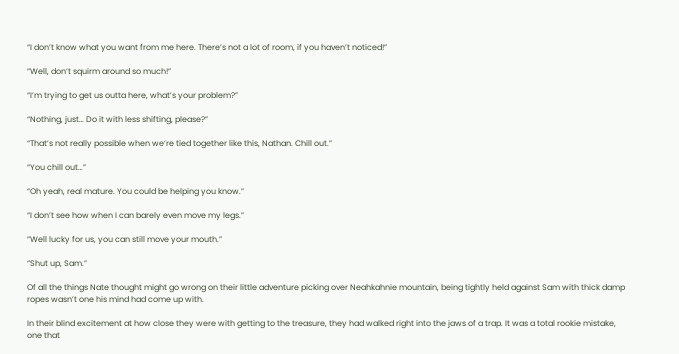“I don’t know what you want from me here. There’s not a lot of room, if you haven’t noticed!”

“Well, don’t squirm around so much!”

“I’m trying to get us outta here, what’s your problem?”

“Nothing, just… Do it with less shifting, please?”

“That’s not really possible when we’re tied together like this, Nathan. Chill out.”

“You chill out…”

“Oh yeah, real mature. You could be helping you know.”

“I don’t see how when I can barely even move my legs.”

“Well lucky for us, you can still move your mouth.”

“Shut up, Sam.”

Of all the things Nate thought might go wrong on their little adventure picking over Neahkahnie mountain, being tightly held against Sam with thick damp ropes wasn’t one his mind had come up with.

In their blind excitement at how close they were with getting to the treasure, they had walked right into the jaws of a trap. It was a total rookie mistake, one that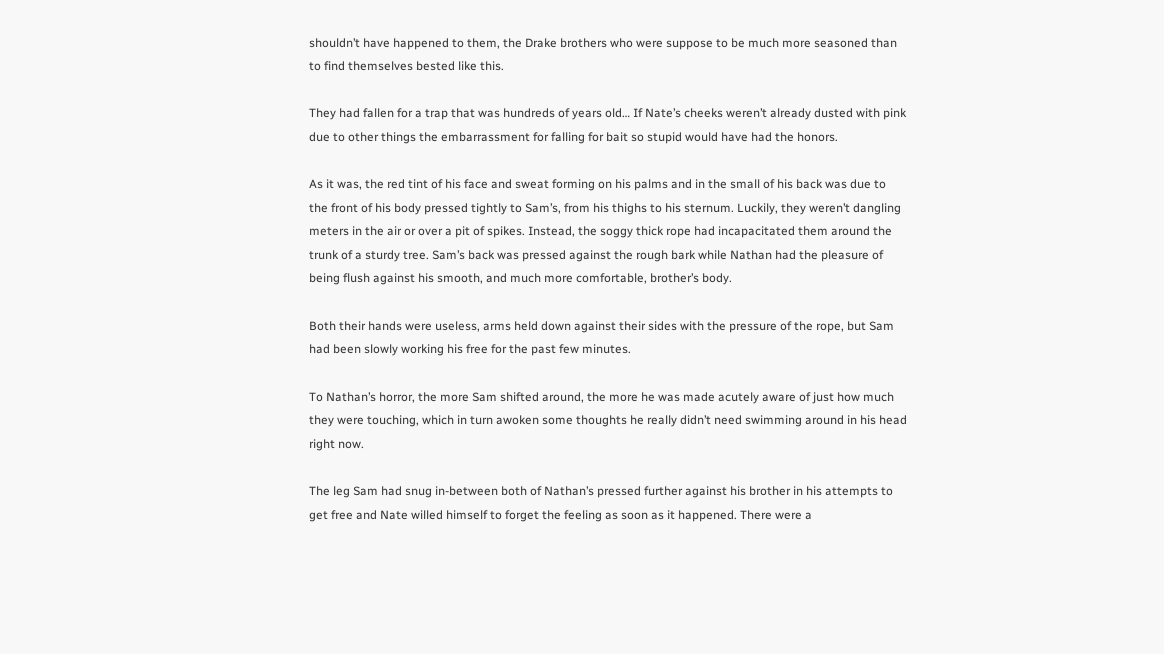shouldn’t have happened to them, the Drake brothers who were suppose to be much more seasoned than to find themselves bested like this.

They had fallen for a trap that was hundreds of years old… If Nate’s cheeks weren’t already dusted with pink due to other things the embarrassment for falling for bait so stupid would have had the honors.

As it was, the red tint of his face and sweat forming on his palms and in the small of his back was due to the front of his body pressed tightly to Sam’s, from his thighs to his sternum. Luckily, they weren’t dangling meters in the air or over a pit of spikes. Instead, the soggy thick rope had incapacitated them around the trunk of a sturdy tree. Sam’s back was pressed against the rough bark while Nathan had the pleasure of being flush against his smooth, and much more comfortable, brother’s body.

Both their hands were useless, arms held down against their sides with the pressure of the rope, but Sam had been slowly working his free for the past few minutes.

To Nathan’s horror, the more Sam shifted around, the more he was made acutely aware of just how much they were touching, which in turn awoken some thoughts he really didn’t need swimming around in his head right now.

The leg Sam had snug in-between both of Nathan’s pressed further against his brother in his attempts to get free and Nate willed himself to forget the feeling as soon as it happened. There were a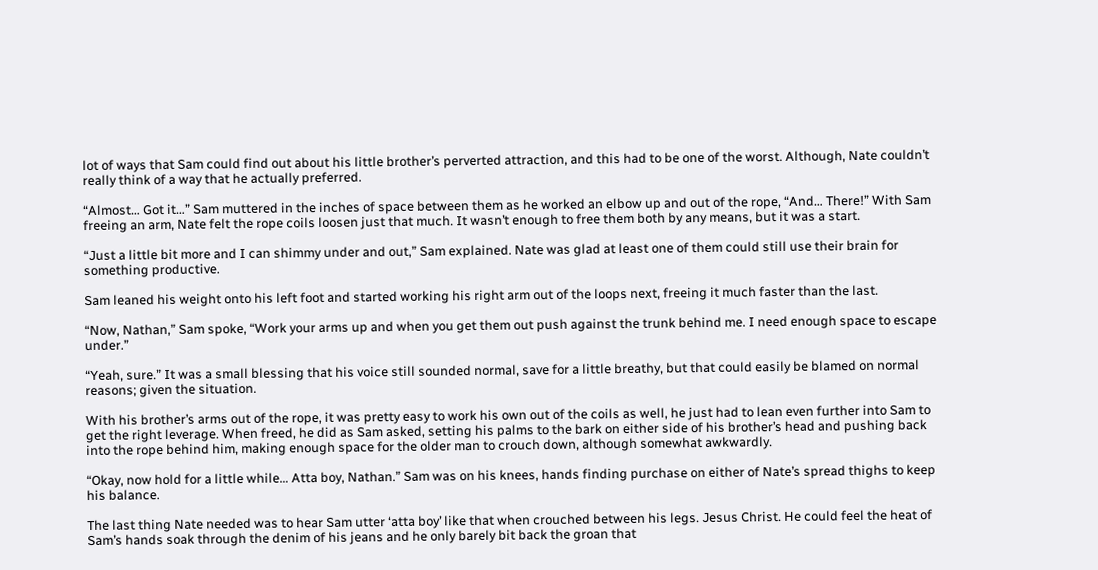lot of ways that Sam could find out about his little brother’s perverted attraction, and this had to be one of the worst. Although, Nate couldn’t really think of a way that he actually preferred.

“Almost… Got it…” Sam muttered in the inches of space between them as he worked an elbow up and out of the rope, “And… There!” With Sam freeing an arm, Nate felt the rope coils loosen just that much. It wasn’t enough to free them both by any means, but it was a start.

“Just a little bit more and I can shimmy under and out,” Sam explained. Nate was glad at least one of them could still use their brain for something productive.

Sam leaned his weight onto his left foot and started working his right arm out of the loops next, freeing it much faster than the last.

“Now, Nathan,” Sam spoke, “Work your arms up and when you get them out push against the trunk behind me. I need enough space to escape under.”

“Yeah, sure.” It was a small blessing that his voice still sounded normal, save for a little breathy, but that could easily be blamed on normal reasons; given the situation.

With his brother’s arms out of the rope, it was pretty easy to work his own out of the coils as well, he just had to lean even further into Sam to get the right leverage. When freed, he did as Sam asked, setting his palms to the bark on either side of his brother’s head and pushing back into the rope behind him, making enough space for the older man to crouch down, although somewhat awkwardly.

“Okay, now hold for a little while… Atta boy, Nathan.” Sam was on his knees, hands finding purchase on either of Nate’s spread thighs to keep his balance.

The last thing Nate needed was to hear Sam utter ‘atta boy’ like that when crouched between his legs. Jesus Christ. He could feel the heat of Sam’s hands soak through the denim of his jeans and he only barely bit back the groan that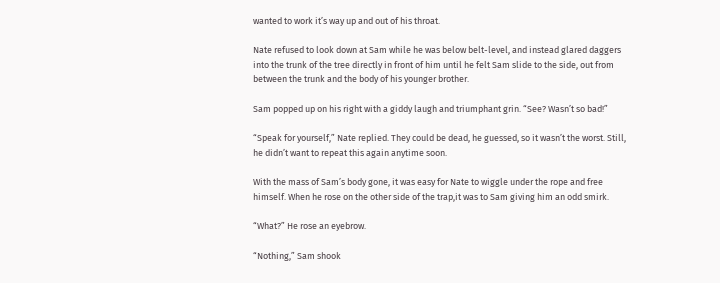wanted to work it’s way up and out of his throat.

Nate refused to look down at Sam while he was below belt-level, and instead glared daggers into the trunk of the tree directly in front of him until he felt Sam slide to the side, out from between the trunk and the body of his younger brother.

Sam popped up on his right with a giddy laugh and triumphant grin. “See? Wasn’t so bad!”

“Speak for yourself,” Nate replied. They could be dead, he guessed, so it wasn’t the worst. Still, he didn’t want to repeat this again anytime soon.

With the mass of Sam’s body gone, it was easy for Nate to wiggle under the rope and free himself. When he rose on the other side of the trap,it was to Sam giving him an odd smirk.

“What?” He rose an eyebrow.

“Nothing,” Sam shook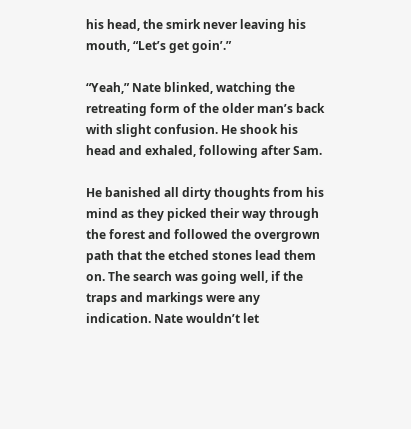his head, the smirk never leaving his mouth, “Let’s get goin’.”

“Yeah,” Nate blinked, watching the retreating form of the older man’s back with slight confusion. He shook his head and exhaled, following after Sam.

He banished all dirty thoughts from his mind as they picked their way through the forest and followed the overgrown path that the etched stones lead them on. The search was going well, if the traps and markings were any indication. Nate wouldn’t let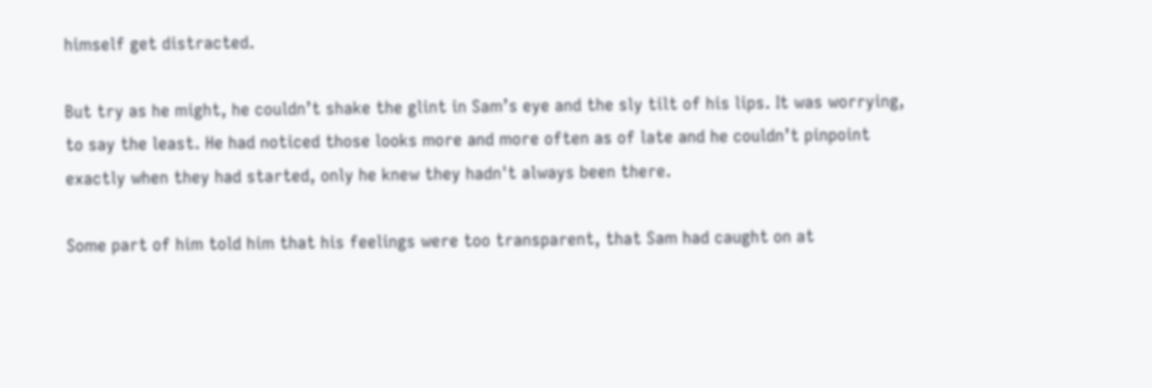himself get distracted.

But try as he might, he couldn’t shake the glint in Sam’s eye and the sly tilt of his lips. It was worrying, to say the least. He had noticed those looks more and more often as of late and he couldn’t pinpoint exactly when they had started, only he knew they hadn't always been there.

Some part of him told him that his feelings were too transparent, that Sam had caught on at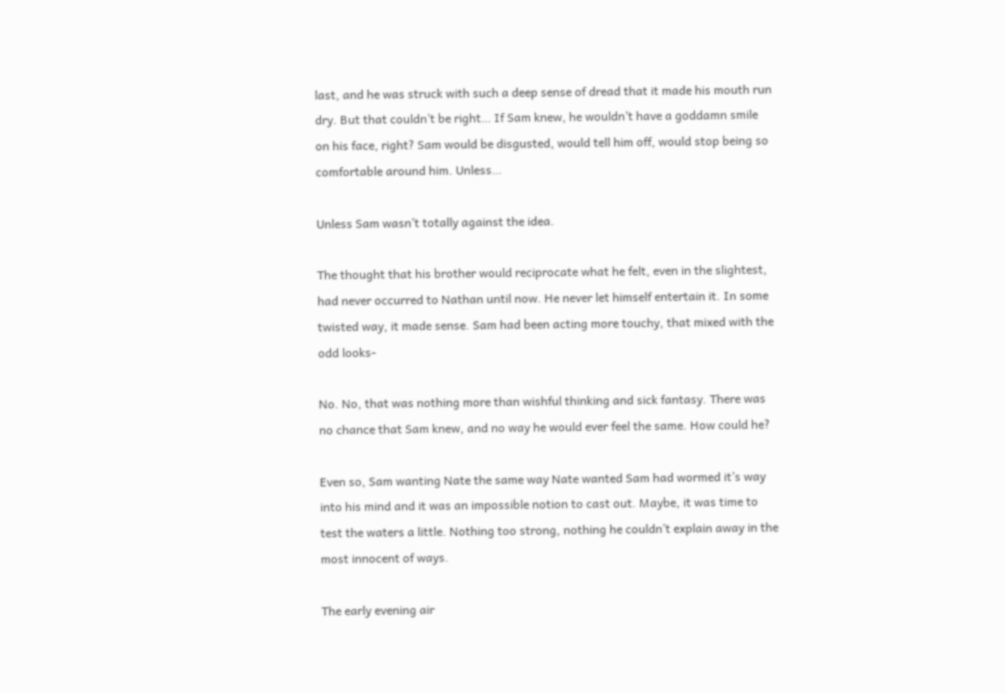last, and he was struck with such a deep sense of dread that it made his mouth run dry. But that couldn’t be right… If Sam knew, he wouldn’t have a goddamn smile on his face, right? Sam would be disgusted, would tell him off, would stop being so comfortable around him. Unless…

Unless Sam wasn’t totally against the idea.

The thought that his brother would reciprocate what he felt, even in the slightest, had never occurred to Nathan until now. He never let himself entertain it. In some twisted way, it made sense. Sam had been acting more touchy, that mixed with the odd looks-

No. No, that was nothing more than wishful thinking and sick fantasy. There was no chance that Sam knew, and no way he would ever feel the same. How could he?

Even so, Sam wanting Nate the same way Nate wanted Sam had wormed it’s way into his mind and it was an impossible notion to cast out. Maybe, it was time to test the waters a little. Nothing too strong, nothing he couldn’t explain away in the most innocent of ways.

The early evening air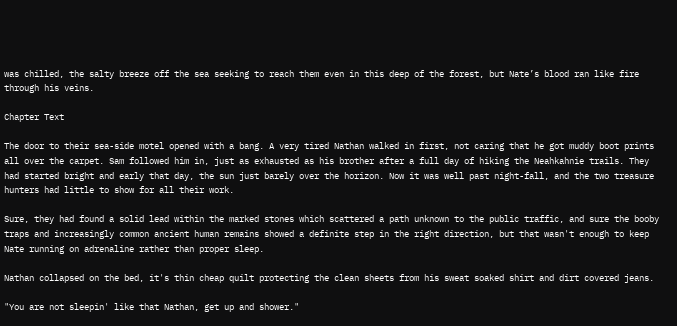was chilled, the salty breeze off the sea seeking to reach them even in this deep of the forest, but Nate’s blood ran like fire through his veins.

Chapter Text

The door to their sea-side motel opened with a bang. A very tired Nathan walked in first, not caring that he got muddy boot prints all over the carpet. Sam followed him in, just as exhausted as his brother after a full day of hiking the Neahkahnie trails. They had started bright and early that day, the sun just barely over the horizon. Now it was well past night-fall, and the two treasure hunters had little to show for all their work.

Sure, they had found a solid lead within the marked stones which scattered a path unknown to the public traffic, and sure the booby traps and increasingly common ancient human remains showed a definite step in the right direction, but that wasn't enough to keep Nate running on adrenaline rather than proper sleep.

Nathan collapsed on the bed, it's thin cheap quilt protecting the clean sheets from his sweat soaked shirt and dirt covered jeans.

"You are not sleepin' like that Nathan, get up and shower."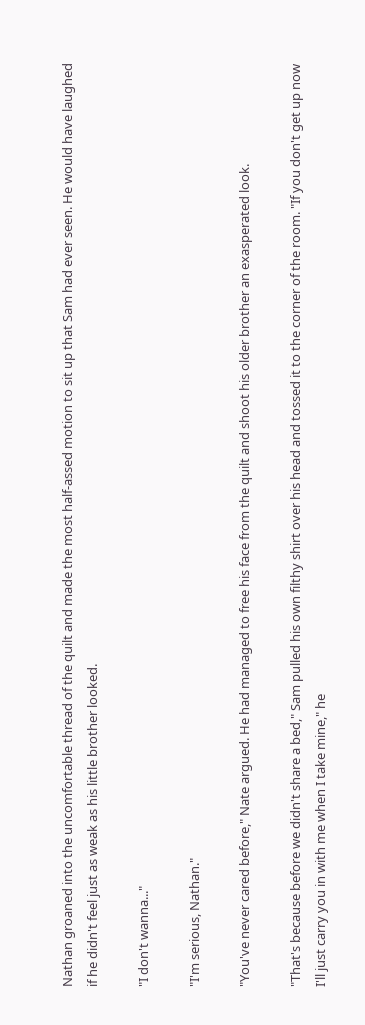Nathan groaned into the uncomfortable thread of the quilt and made the most half-assed motion to sit up that Sam had ever seen. He would have laughed if he didn't feel just as weak as his little brother looked.

"I don't wanna..."

"I'm serious, Nathan."

"You've never cared before," Nate argued. He had managed to free his face from the quilt and shoot his older brother an exasperated look.

"That's because before we didn't share a bed," Sam pulled his own filthy shirt over his head and tossed it to the corner of the room. "If you don't get up now I'll just carry you in with me when I take mine," he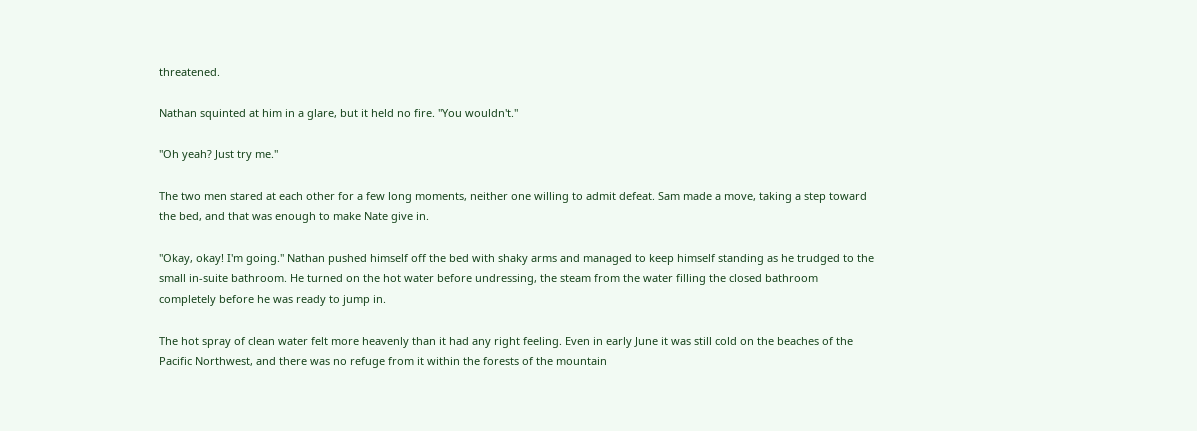threatened.

Nathan squinted at him in a glare, but it held no fire. "You wouldn't."

"Oh yeah? Just try me."

The two men stared at each other for a few long moments, neither one willing to admit defeat. Sam made a move, taking a step toward the bed, and that was enough to make Nate give in.

"Okay, okay! I'm going." Nathan pushed himself off the bed with shaky arms and managed to keep himself standing as he trudged to the small in-suite bathroom. He turned on the hot water before undressing, the steam from the water filling the closed bathroom completely before he was ready to jump in.

The hot spray of clean water felt more heavenly than it had any right feeling. Even in early June it was still cold on the beaches of the Pacific Northwest, and there was no refuge from it within the forests of the mountain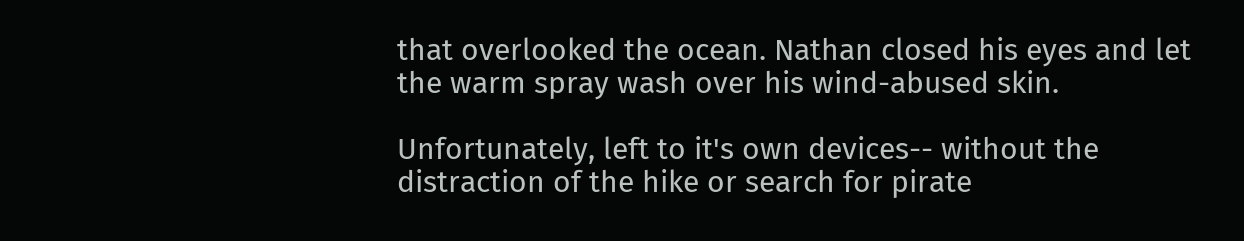that overlooked the ocean. Nathan closed his eyes and let the warm spray wash over his wind-abused skin.

Unfortunately, left to it's own devices-- without the distraction of the hike or search for pirate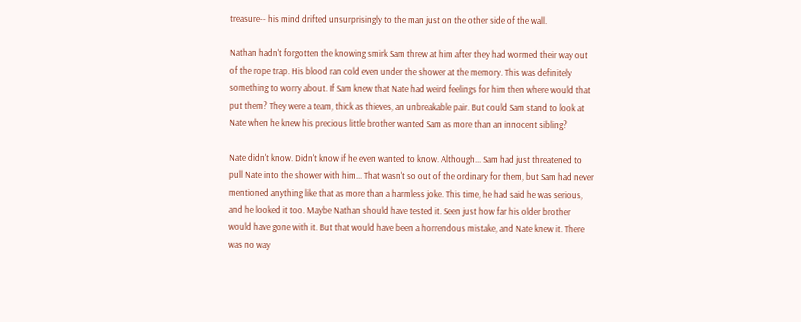treasure-- his mind drifted unsurprisingly to the man just on the other side of the wall.

Nathan hadn't forgotten the knowing smirk Sam threw at him after they had wormed their way out of the rope trap. His blood ran cold even under the shower at the memory. This was definitely something to worry about. If Sam knew that Nate had weird feelings for him then where would that put them? They were a team, thick as thieves, an unbreakable pair. But could Sam stand to look at Nate when he knew his precious little brother wanted Sam as more than an innocent sibling?

Nate didn't know. Didn't know if he even wanted to know. Although... Sam had just threatened to pull Nate into the shower with him... That wasn't so out of the ordinary for them, but Sam had never mentioned anything like that as more than a harmless joke. This time, he had said he was serious, and he looked it too. Maybe Nathan should have tested it. Seen just how far his older brother would have gone with it. But that would have been a horrendous mistake, and Nate knew it. There was no way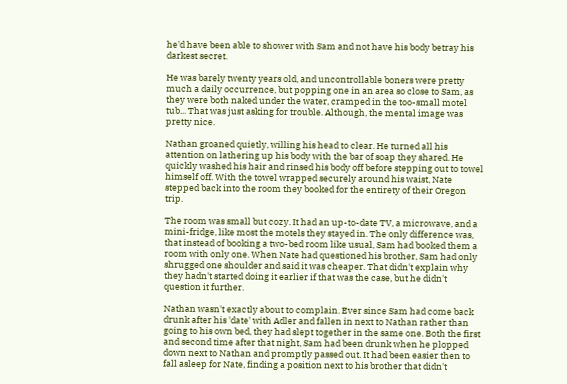he'd have been able to shower with Sam and not have his body betray his darkest secret.

He was barely twenty years old, and uncontrollable boners were pretty much a daily occurrence, but popping one in an area so close to Sam, as they were both naked under the water, cramped in the too-small motel tub... That was just asking for trouble. Although, the mental image was pretty nice.

Nathan groaned quietly, willing his head to clear. He turned all his attention on lathering up his body with the bar of soap they shared. He quickly washed his hair and rinsed his body off before stepping out to towel himself off. With the towel wrapped securely around his waist, Nate stepped back into the room they booked for the entirety of their Oregon trip.

The room was small but cozy. It had an up-to-date TV, a microwave, and a mini-fridge, like most the motels they stayed in. The only difference was, that instead of booking a two-bed room like usual, Sam had booked them a room with only one. When Nate had questioned his brother, Sam had only shrugged one shoulder and said it was cheaper. That didn't explain why they hadn't started doing it earlier if that was the case, but he didn't question it further.

Nathan wasn't exactly about to complain. Ever since Sam had come back drunk after his 'date' with Adler and fallen in next to Nathan rather than going to his own bed, they had slept together in the same one. Both the first and second time after that night, Sam had been drunk when he plopped down next to Nathan and promptly passed out. It had been easier then to fall asleep for Nate, finding a position next to his brother that didn't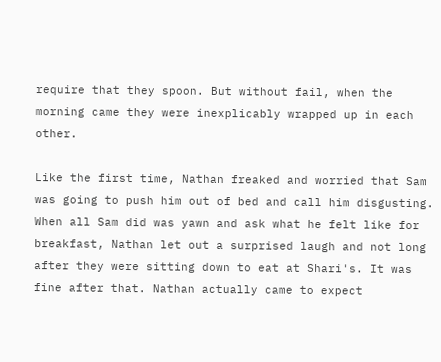require that they spoon. But without fail, when the morning came they were inexplicably wrapped up in each other.

Like the first time, Nathan freaked and worried that Sam was going to push him out of bed and call him disgusting. When all Sam did was yawn and ask what he felt like for breakfast, Nathan let out a surprised laugh and not long after they were sitting down to eat at Shari's. It was fine after that. Nathan actually came to expect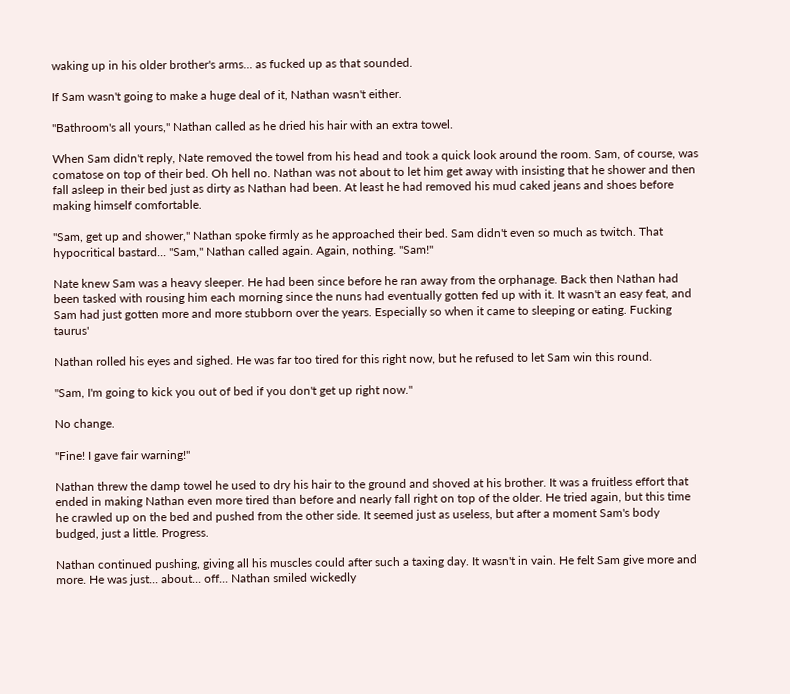waking up in his older brother's arms... as fucked up as that sounded.

If Sam wasn't going to make a huge deal of it, Nathan wasn't either.

"Bathroom's all yours," Nathan called as he dried his hair with an extra towel.

When Sam didn't reply, Nate removed the towel from his head and took a quick look around the room. Sam, of course, was comatose on top of their bed. Oh hell no. Nathan was not about to let him get away with insisting that he shower and then fall asleep in their bed just as dirty as Nathan had been. At least he had removed his mud caked jeans and shoes before making himself comfortable.

"Sam, get up and shower," Nathan spoke firmly as he approached their bed. Sam didn't even so much as twitch. That hypocritical bastard... "Sam," Nathan called again. Again, nothing. "Sam!"

Nate knew Sam was a heavy sleeper. He had been since before he ran away from the orphanage. Back then Nathan had been tasked with rousing him each morning since the nuns had eventually gotten fed up with it. It wasn't an easy feat, and Sam had just gotten more and more stubborn over the years. Especially so when it came to sleeping or eating. Fucking taurus'

Nathan rolled his eyes and sighed. He was far too tired for this right now, but he refused to let Sam win this round.

"Sam, I'm going to kick you out of bed if you don't get up right now."

No change.

"Fine! I gave fair warning!"

Nathan threw the damp towel he used to dry his hair to the ground and shoved at his brother. It was a fruitless effort that ended in making Nathan even more tired than before and nearly fall right on top of the older. He tried again, but this time he crawled up on the bed and pushed from the other side. It seemed just as useless, but after a moment Sam's body budged, just a little. Progress.

Nathan continued pushing, giving all his muscles could after such a taxing day. It wasn't in vain. He felt Sam give more and more. He was just... about... off... Nathan smiled wickedly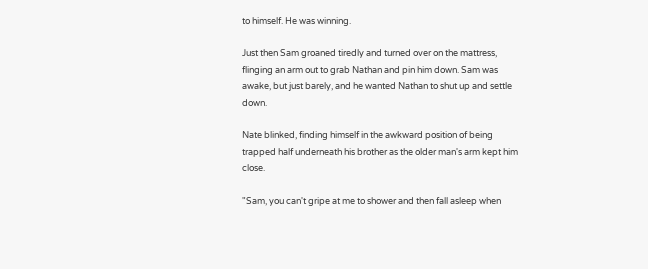to himself. He was winning.

Just then Sam groaned tiredly and turned over on the mattress, flinging an arm out to grab Nathan and pin him down. Sam was awake, but just barely, and he wanted Nathan to shut up and settle down.

Nate blinked, finding himself in the awkward position of being trapped half underneath his brother as the older man's arm kept him close.

"Sam, you can't gripe at me to shower and then fall asleep when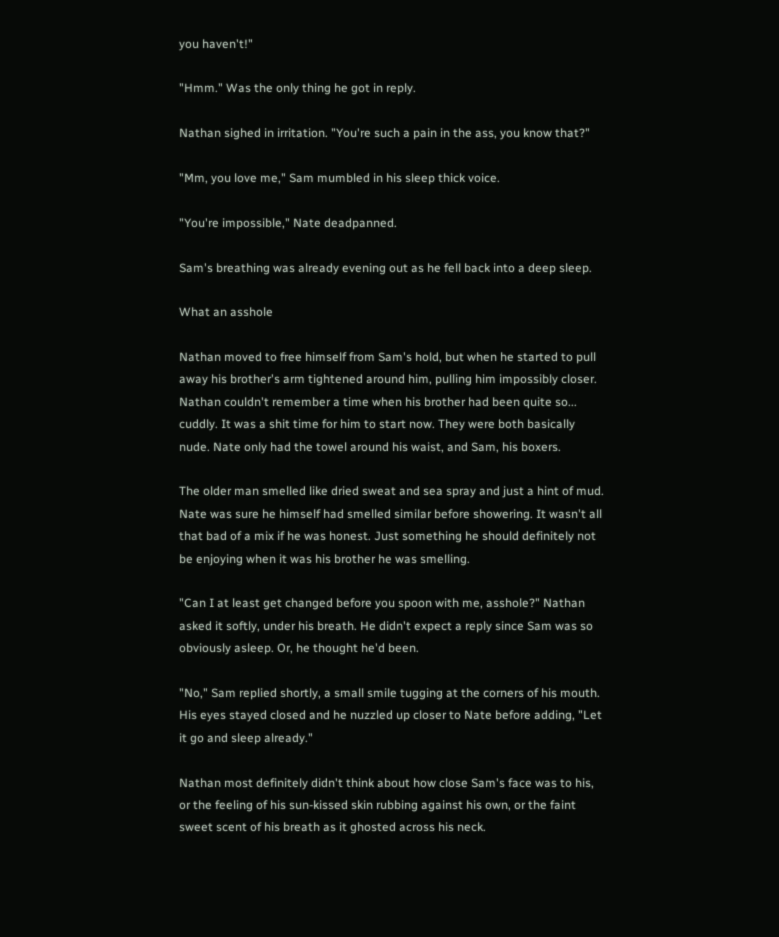you haven't!"

"Hmm." Was the only thing he got in reply.

Nathan sighed in irritation. "You're such a pain in the ass, you know that?"

"Mm, you love me," Sam mumbled in his sleep thick voice.

"You're impossible," Nate deadpanned.

Sam's breathing was already evening out as he fell back into a deep sleep.

What an asshole

Nathan moved to free himself from Sam's hold, but when he started to pull away his brother's arm tightened around him, pulling him impossibly closer. Nathan couldn't remember a time when his brother had been quite so... cuddly. It was a shit time for him to start now. They were both basically nude. Nate only had the towel around his waist, and Sam, his boxers.

The older man smelled like dried sweat and sea spray and just a hint of mud. Nate was sure he himself had smelled similar before showering. It wasn't all that bad of a mix if he was honest. Just something he should definitely not be enjoying when it was his brother he was smelling.

"Can I at least get changed before you spoon with me, asshole?" Nathan asked it softly, under his breath. He didn't expect a reply since Sam was so obviously asleep. Or, he thought he'd been.

"No," Sam replied shortly, a small smile tugging at the corners of his mouth. His eyes stayed closed and he nuzzled up closer to Nate before adding, "Let it go and sleep already."

Nathan most definitely didn't think about how close Sam's face was to his, or the feeling of his sun-kissed skin rubbing against his own, or the faint sweet scent of his breath as it ghosted across his neck.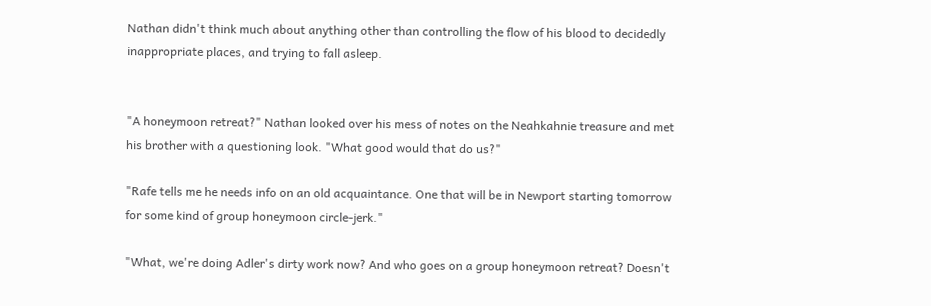Nathan didn't think much about anything other than controlling the flow of his blood to decidedly inappropriate places, and trying to fall asleep.


"A honeymoon retreat?" Nathan looked over his mess of notes on the Neahkahnie treasure and met his brother with a questioning look. "What good would that do us?"

"Rafe tells me he needs info on an old acquaintance. One that will be in Newport starting tomorrow for some kind of group honeymoon circle-jerk."

"What, we're doing Adler's dirty work now? And who goes on a group honeymoon retreat? Doesn't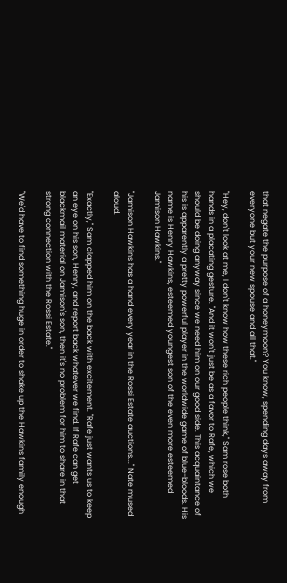that negate the purpose of a honeymoon? You know, spending days away from everyone but your new spouse and all that."

"Hey, don't look at me, I don't know how these rich people think," Sam rose both hands in a placating gesture. "And it won't just be as a favor to Rafe, which we should be doing anyway since we need him on our good side. This acquaintance of his is apparently a pretty powerful player in the worldwide game of blue-bloods. His name is Henry Hawkins, esteemed youngest son of the even more esteemed Jamison Hawkins."

"Jamison Hawkins has a hand every year in the Rossi Estate auctions..." Nate mused aloud.

"Exactly," Sam clapped him on the back with excitement. "Rafe just wants us to keep an eye on his son, Henry, and report back whatever we find. If Rafe can get blackmail material on Jamison's son, then it's no problem for him to share in that strong connection with the Rossi Estate."

"We'd have to find something huge in order to shake up the Hawkins family enough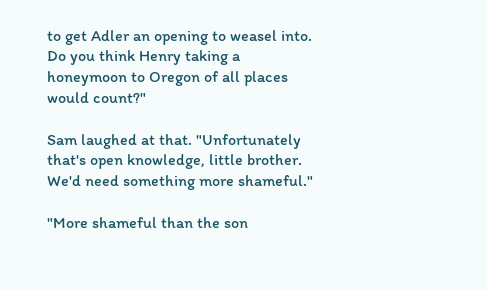to get Adler an opening to weasel into. Do you think Henry taking a honeymoon to Oregon of all places would count?"

Sam laughed at that. "Unfortunately that's open knowledge, little brother. We'd need something more shameful."

"More shameful than the son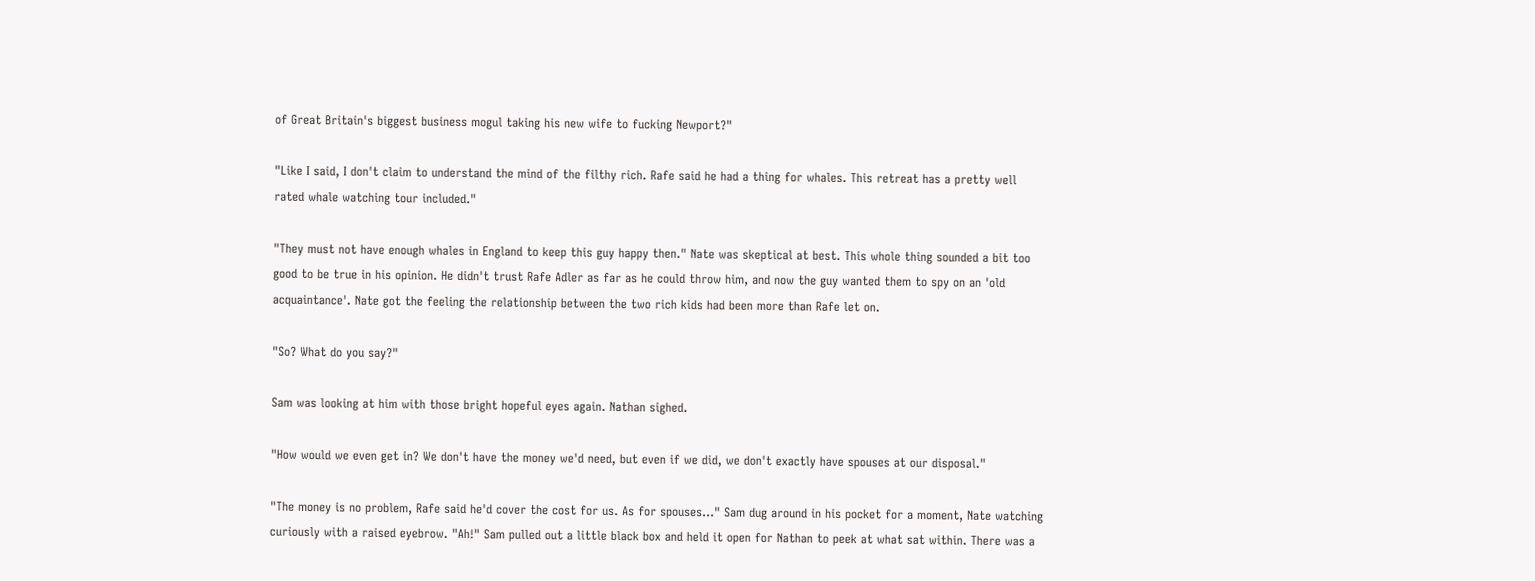of Great Britain's biggest business mogul taking his new wife to fucking Newport?"

"Like I said, I don't claim to understand the mind of the filthy rich. Rafe said he had a thing for whales. This retreat has a pretty well rated whale watching tour included."

"They must not have enough whales in England to keep this guy happy then." Nate was skeptical at best. This whole thing sounded a bit too good to be true in his opinion. He didn't trust Rafe Adler as far as he could throw him, and now the guy wanted them to spy on an 'old acquaintance'. Nate got the feeling the relationship between the two rich kids had been more than Rafe let on.

"So? What do you say?"

Sam was looking at him with those bright hopeful eyes again. Nathan sighed.

"How would we even get in? We don't have the money we'd need, but even if we did, we don't exactly have spouses at our disposal."

"The money is no problem, Rafe said he'd cover the cost for us. As for spouses..." Sam dug around in his pocket for a moment, Nate watching curiously with a raised eyebrow. "Ah!" Sam pulled out a little black box and held it open for Nathan to peek at what sat within. There was a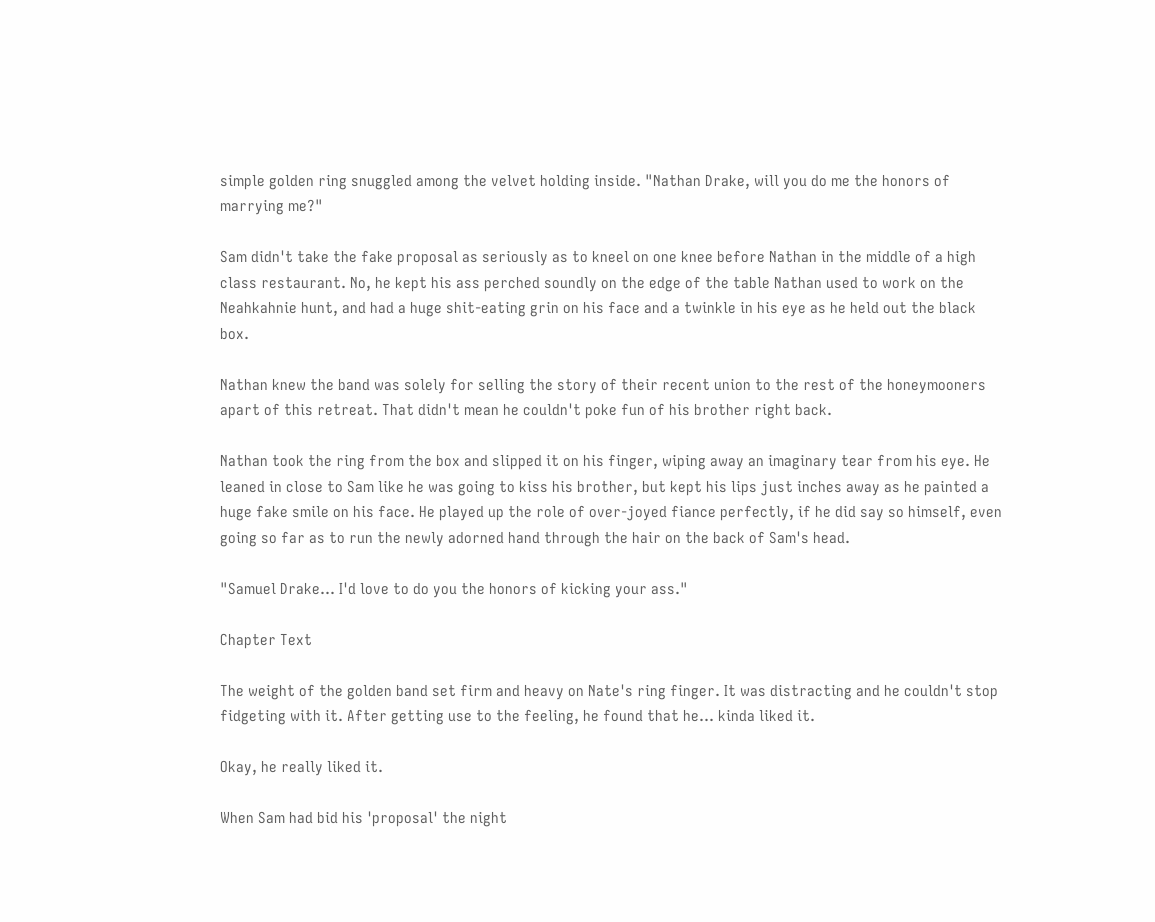simple golden ring snuggled among the velvet holding inside. "Nathan Drake, will you do me the honors of marrying me?"

Sam didn't take the fake proposal as seriously as to kneel on one knee before Nathan in the middle of a high class restaurant. No, he kept his ass perched soundly on the edge of the table Nathan used to work on the Neahkahnie hunt, and had a huge shit-eating grin on his face and a twinkle in his eye as he held out the black box.

Nathan knew the band was solely for selling the story of their recent union to the rest of the honeymooners apart of this retreat. That didn't mean he couldn't poke fun of his brother right back.

Nathan took the ring from the box and slipped it on his finger, wiping away an imaginary tear from his eye. He leaned in close to Sam like he was going to kiss his brother, but kept his lips just inches away as he painted a huge fake smile on his face. He played up the role of over-joyed fiance perfectly, if he did say so himself, even going so far as to run the newly adorned hand through the hair on the back of Sam's head.

"Samuel Drake... I'd love to do you the honors of kicking your ass."

Chapter Text

The weight of the golden band set firm and heavy on Nate's ring finger. It was distracting and he couldn't stop fidgeting with it. After getting use to the feeling, he found that he... kinda liked it.

Okay, he really liked it.

When Sam had bid his 'proposal' the night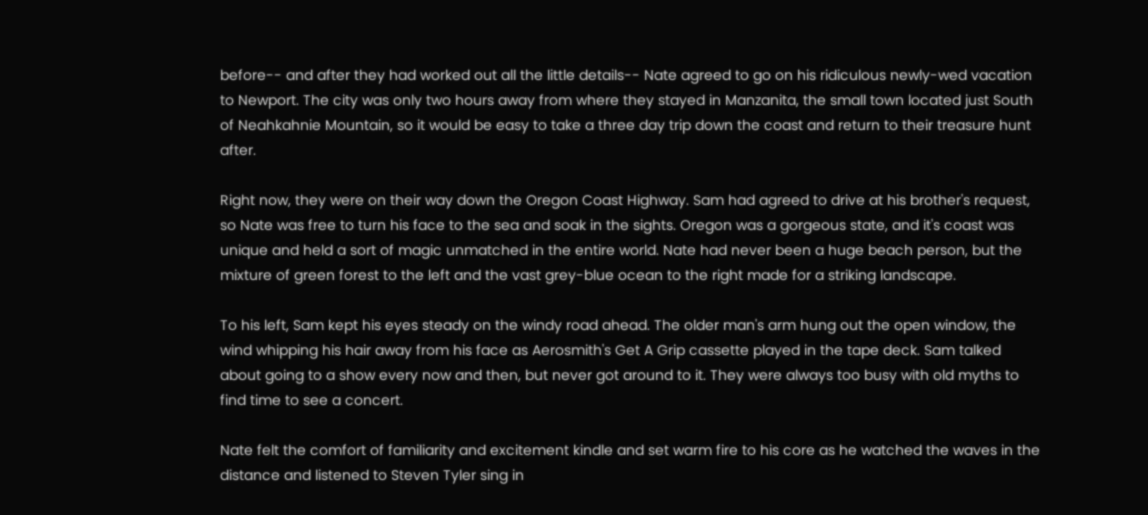before-- and after they had worked out all the little details-- Nate agreed to go on his ridiculous newly-wed vacation to Newport. The city was only two hours away from where they stayed in Manzanita, the small town located just South of Neahkahnie Mountain, so it would be easy to take a three day trip down the coast and return to their treasure hunt after.

Right now, they were on their way down the Oregon Coast Highway. Sam had agreed to drive at his brother's request, so Nate was free to turn his face to the sea and soak in the sights. Oregon was a gorgeous state, and it's coast was unique and held a sort of magic unmatched in the entire world. Nate had never been a huge beach person, but the mixture of green forest to the left and the vast grey-blue ocean to the right made for a striking landscape.

To his left, Sam kept his eyes steady on the windy road ahead. The older man's arm hung out the open window, the wind whipping his hair away from his face as Aerosmith's Get A Grip cassette played in the tape deck. Sam talked about going to a show every now and then, but never got around to it. They were always too busy with old myths to find time to see a concert.

Nate felt the comfort of familiarity and excitement kindle and set warm fire to his core as he watched the waves in the distance and listened to Steven Tyler sing in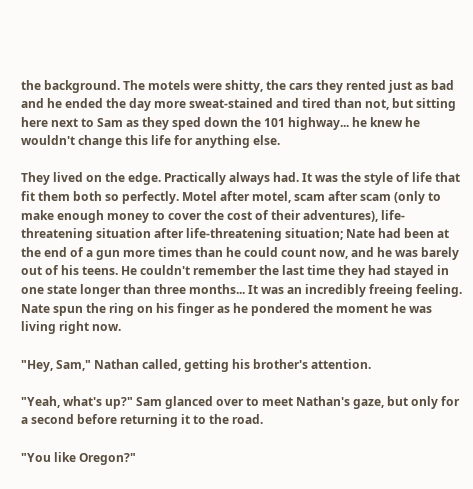the background. The motels were shitty, the cars they rented just as bad and he ended the day more sweat-stained and tired than not, but sitting here next to Sam as they sped down the 101 highway... he knew he wouldn't change this life for anything else.

They lived on the edge. Practically always had. It was the style of life that fit them both so perfectly. Motel after motel, scam after scam (only to make enough money to cover the cost of their adventures), life-threatening situation after life-threatening situation; Nate had been at the end of a gun more times than he could count now, and he was barely out of his teens. He couldn't remember the last time they had stayed in one state longer than three months... It was an incredibly freeing feeling. Nate spun the ring on his finger as he pondered the moment he was living right now.

"Hey, Sam," Nathan called, getting his brother's attention.

"Yeah, what's up?" Sam glanced over to meet Nathan's gaze, but only for a second before returning it to the road.

"You like Oregon?"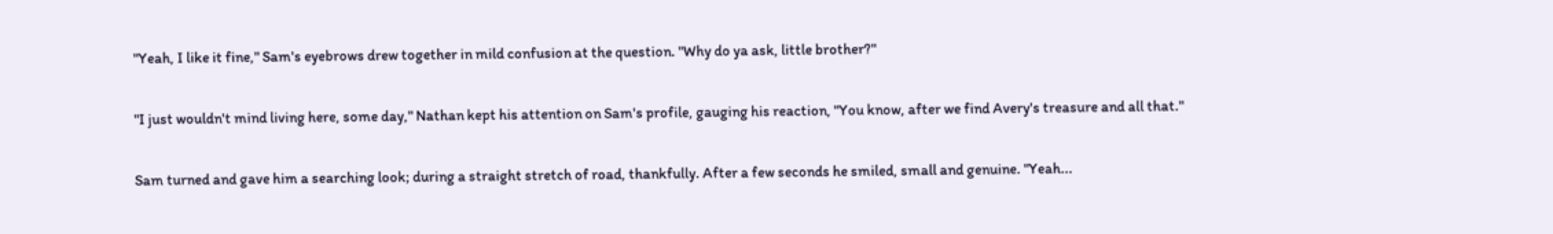"Yeah, I like it fine," Sam's eyebrows drew together in mild confusion at the question. "Why do ya ask, little brother?"

"I just wouldn't mind living here, some day," Nathan kept his attention on Sam's profile, gauging his reaction, "You know, after we find Avery's treasure and all that."

Sam turned and gave him a searching look; during a straight stretch of road, thankfully. After a few seconds he smiled, small and genuine. "Yeah...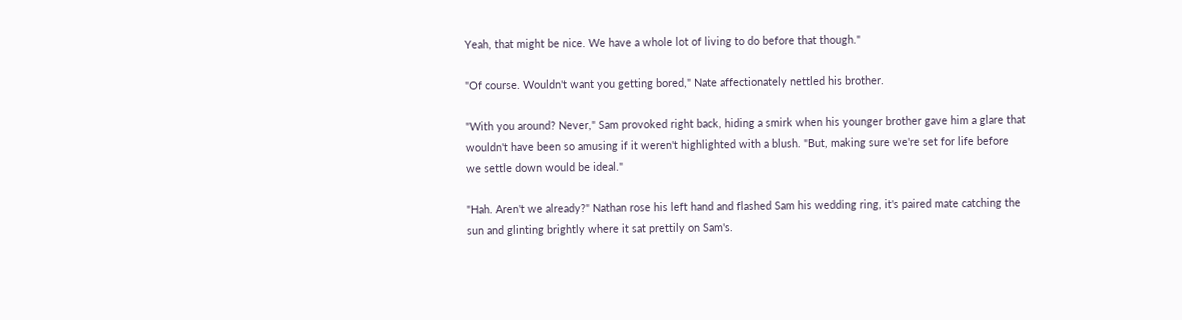Yeah, that might be nice. We have a whole lot of living to do before that though."

"Of course. Wouldn't want you getting bored," Nate affectionately nettled his brother.

"With you around? Never," Sam provoked right back, hiding a smirk when his younger brother gave him a glare that wouldn't have been so amusing if it weren't highlighted with a blush. "But, making sure we're set for life before we settle down would be ideal."

"Hah. Aren't we already?" Nathan rose his left hand and flashed Sam his wedding ring, it's paired mate catching the sun and glinting brightly where it sat prettily on Sam's.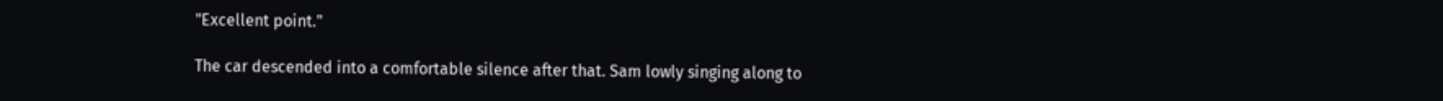"Excellent point."

The car descended into a comfortable silence after that. Sam lowly singing along to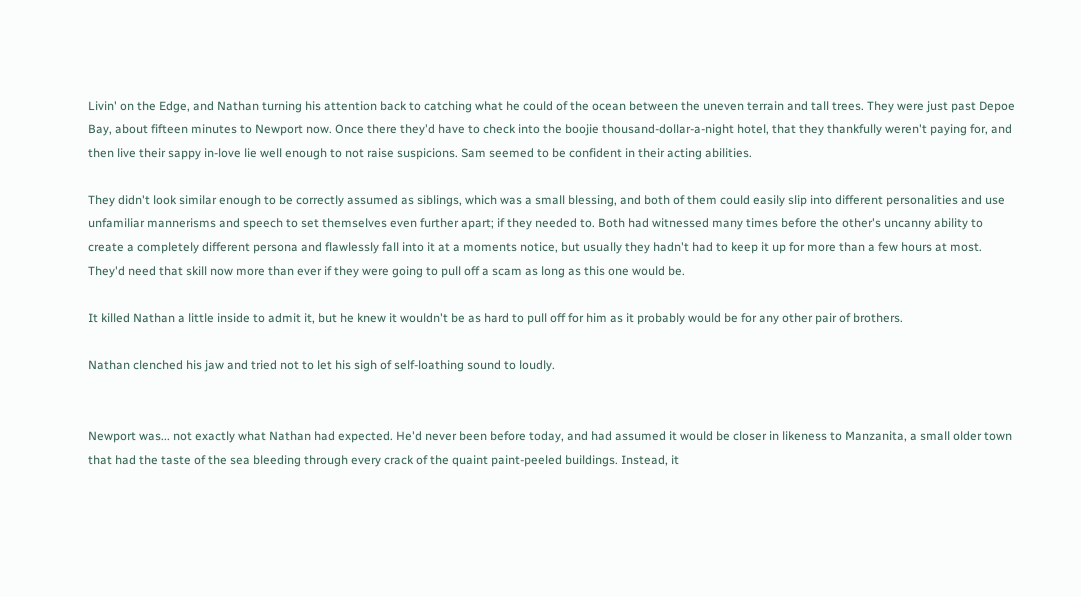Livin' on the Edge, and Nathan turning his attention back to catching what he could of the ocean between the uneven terrain and tall trees. They were just past Depoe Bay, about fifteen minutes to Newport now. Once there they'd have to check into the boojie thousand-dollar-a-night hotel, that they thankfully weren't paying for, and then live their sappy in-love lie well enough to not raise suspicions. Sam seemed to be confident in their acting abilities.

They didn't look similar enough to be correctly assumed as siblings, which was a small blessing, and both of them could easily slip into different personalities and use unfamiliar mannerisms and speech to set themselves even further apart; if they needed to. Both had witnessed many times before the other's uncanny ability to create a completely different persona and flawlessly fall into it at a moments notice, but usually they hadn't had to keep it up for more than a few hours at most. They'd need that skill now more than ever if they were going to pull off a scam as long as this one would be.

It killed Nathan a little inside to admit it, but he knew it wouldn't be as hard to pull off for him as it probably would be for any other pair of brothers.

Nathan clenched his jaw and tried not to let his sigh of self-loathing sound to loudly.


Newport was... not exactly what Nathan had expected. He'd never been before today, and had assumed it would be closer in likeness to Manzanita, a small older town that had the taste of the sea bleeding through every crack of the quaint paint-peeled buildings. Instead, it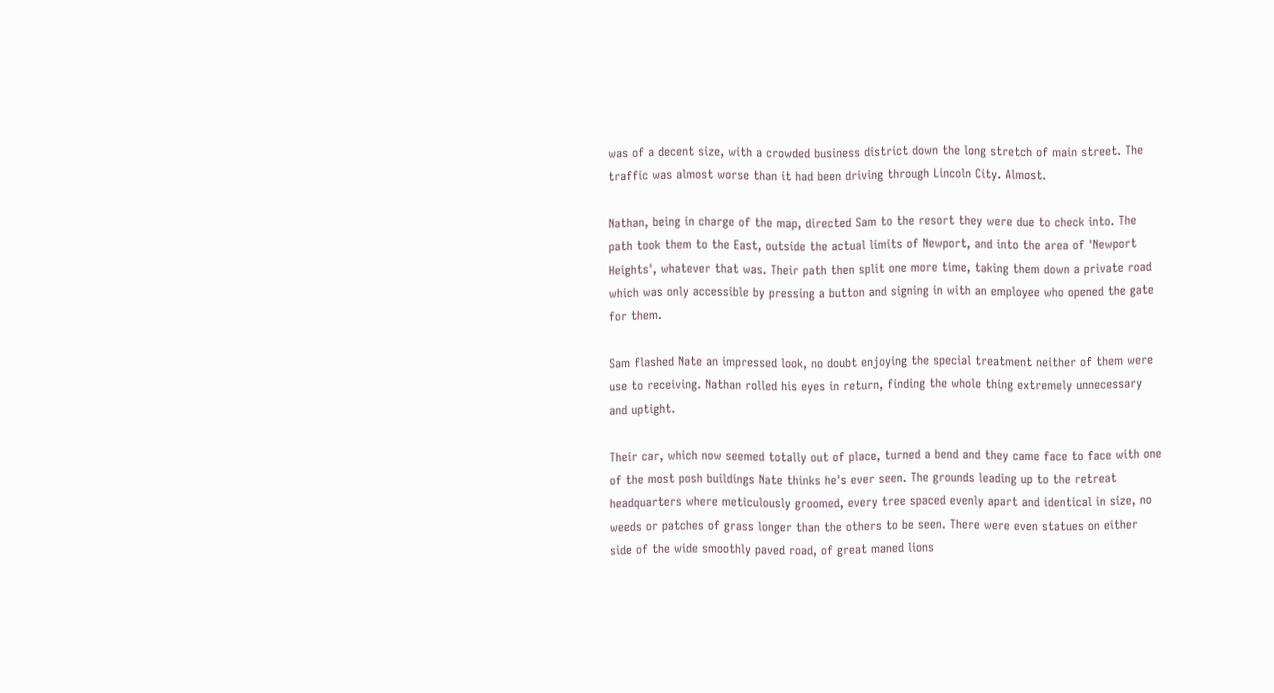was of a decent size, with a crowded business district down the long stretch of main street. The traffic was almost worse than it had been driving through Lincoln City. Almost.

Nathan, being in charge of the map, directed Sam to the resort they were due to check into. The path took them to the East, outside the actual limits of Newport, and into the area of 'Newport Heights', whatever that was. Their path then split one more time, taking them down a private road which was only accessible by pressing a button and signing in with an employee who opened the gate for them.

Sam flashed Nate an impressed look, no doubt enjoying the special treatment neither of them were use to receiving. Nathan rolled his eyes in return, finding the whole thing extremely unnecessary and uptight.

Their car, which now seemed totally out of place, turned a bend and they came face to face with one of the most posh buildings Nate thinks he's ever seen. The grounds leading up to the retreat headquarters where meticulously groomed, every tree spaced evenly apart and identical in size, no weeds or patches of grass longer than the others to be seen. There were even statues on either side of the wide smoothly paved road, of great maned lions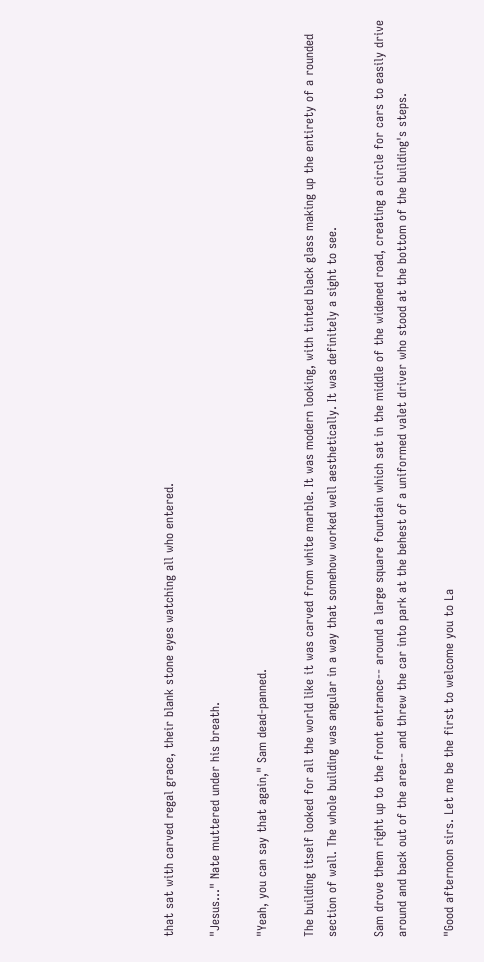that sat with carved regal grace, their blank stone eyes watching all who entered.

"Jesus..." Nate muttered under his breath.

"Yeah, you can say that again," Sam dead-panned.

The building itself looked for all the world like it was carved from white marble. It was modern looking, with tinted black glass making up the entirety of a rounded section of wall. The whole building was angular in a way that somehow worked well aesthetically. It was definitely a sight to see.

Sam drove them right up to the front entrance-- around a large square fountain which sat in the middle of the widened road, creating a circle for cars to easily drive around and back out of the area-- and threw the car into park at the behest of a uniformed valet driver who stood at the bottom of the building's steps.

"Good afternoon sirs. Let me be the first to welcome you to La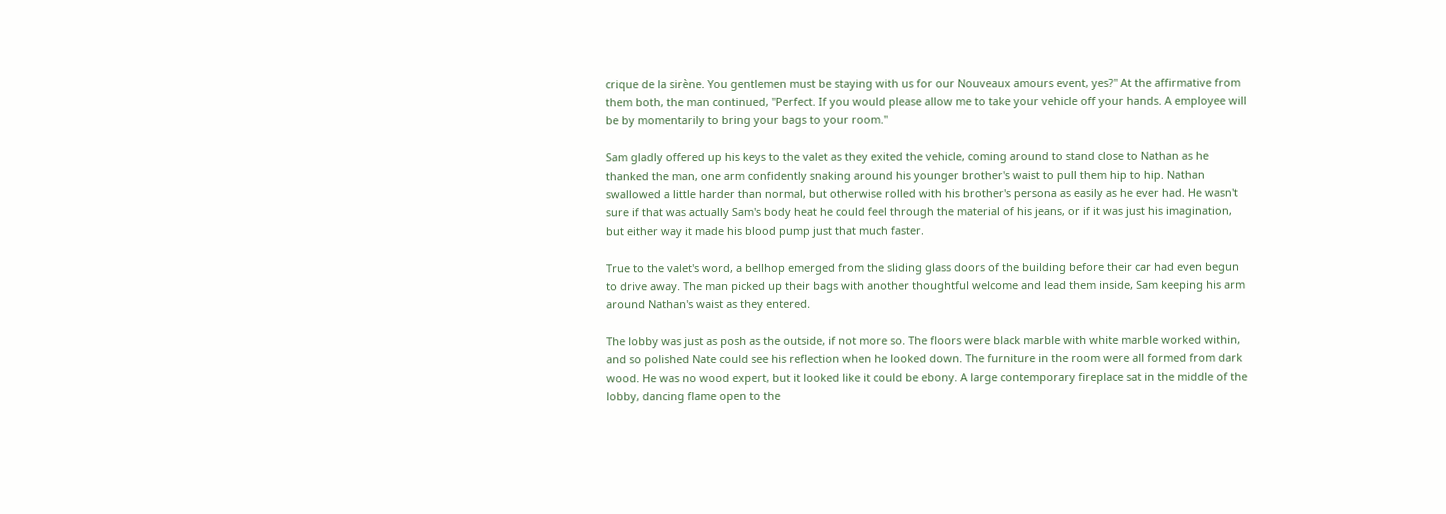crique de la sirène. You gentlemen must be staying with us for our Nouveaux amours event, yes?" At the affirmative from them both, the man continued, "Perfect. If you would please allow me to take your vehicle off your hands. A employee will be by momentarily to bring your bags to your room."

Sam gladly offered up his keys to the valet as they exited the vehicle, coming around to stand close to Nathan as he thanked the man, one arm confidently snaking around his younger brother's waist to pull them hip to hip. Nathan swallowed a little harder than normal, but otherwise rolled with his brother's persona as easily as he ever had. He wasn't sure if that was actually Sam's body heat he could feel through the material of his jeans, or if it was just his imagination, but either way it made his blood pump just that much faster.

True to the valet's word, a bellhop emerged from the sliding glass doors of the building before their car had even begun to drive away. The man picked up their bags with another thoughtful welcome and lead them inside, Sam keeping his arm around Nathan's waist as they entered.

The lobby was just as posh as the outside, if not more so. The floors were black marble with white marble worked within, and so polished Nate could see his reflection when he looked down. The furniture in the room were all formed from dark wood. He was no wood expert, but it looked like it could be ebony. A large contemporary fireplace sat in the middle of the lobby, dancing flame open to the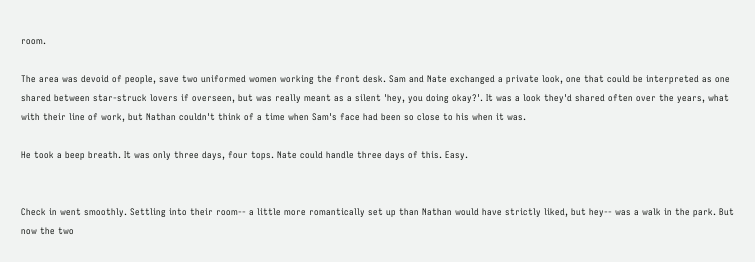room.

The area was devoid of people, save two uniformed women working the front desk. Sam and Nate exchanged a private look, one that could be interpreted as one shared between star-struck lovers if overseen, but was really meant as a silent 'hey, you doing okay?'. It was a look they'd shared often over the years, what with their line of work, but Nathan couldn't think of a time when Sam's face had been so close to his when it was.

He took a beep breath. It was only three days, four tops. Nate could handle three days of this. Easy.


Check in went smoothly. Settling into their room-- a little more romantically set up than Nathan would have strictly liked, but hey-- was a walk in the park. But now the two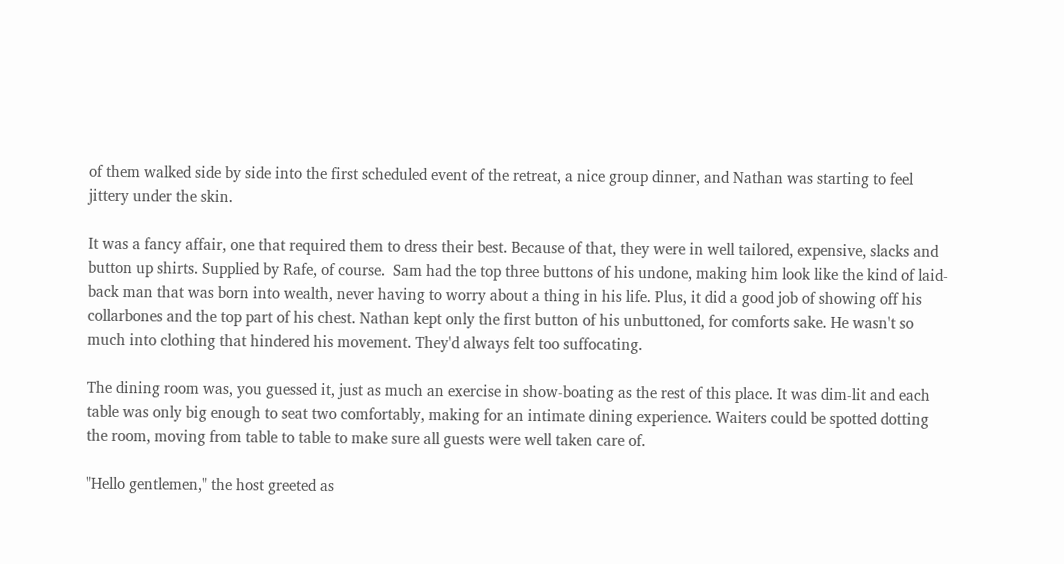of them walked side by side into the first scheduled event of the retreat, a nice group dinner, and Nathan was starting to feel jittery under the skin.

It was a fancy affair, one that required them to dress their best. Because of that, they were in well tailored, expensive, slacks and button up shirts. Supplied by Rafe, of course.  Sam had the top three buttons of his undone, making him look like the kind of laid-back man that was born into wealth, never having to worry about a thing in his life. Plus, it did a good job of showing off his collarbones and the top part of his chest. Nathan kept only the first button of his unbuttoned, for comforts sake. He wasn't so much into clothing that hindered his movement. They'd always felt too suffocating.

The dining room was, you guessed it, just as much an exercise in show-boating as the rest of this place. It was dim-lit and each table was only big enough to seat two comfortably, making for an intimate dining experience. Waiters could be spotted dotting the room, moving from table to table to make sure all guests were well taken care of.

"Hello gentlemen," the host greeted as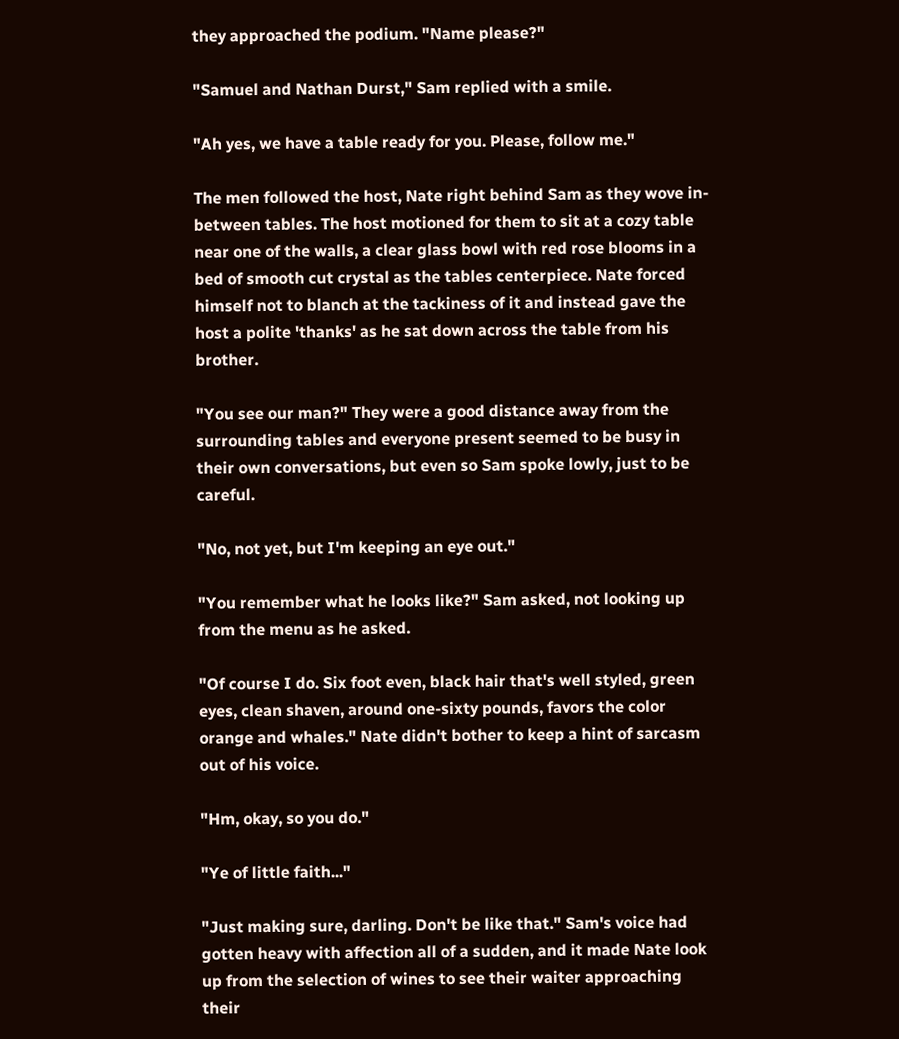they approached the podium. "Name please?"

"Samuel and Nathan Durst," Sam replied with a smile.

"Ah yes, we have a table ready for you. Please, follow me."

The men followed the host, Nate right behind Sam as they wove in-between tables. The host motioned for them to sit at a cozy table near one of the walls, a clear glass bowl with red rose blooms in a bed of smooth cut crystal as the tables centerpiece. Nate forced himself not to blanch at the tackiness of it and instead gave the host a polite 'thanks' as he sat down across the table from his brother.

"You see our man?" They were a good distance away from the surrounding tables and everyone present seemed to be busy in their own conversations, but even so Sam spoke lowly, just to be careful.

"No, not yet, but I'm keeping an eye out."

"You remember what he looks like?" Sam asked, not looking up from the menu as he asked.

"Of course I do. Six foot even, black hair that's well styled, green eyes, clean shaven, around one-sixty pounds, favors the color orange and whales." Nate didn't bother to keep a hint of sarcasm out of his voice.

"Hm, okay, so you do."

"Ye of little faith..."

"Just making sure, darling. Don't be like that." Sam's voice had gotten heavy with affection all of a sudden, and it made Nate look up from the selection of wines to see their waiter approaching their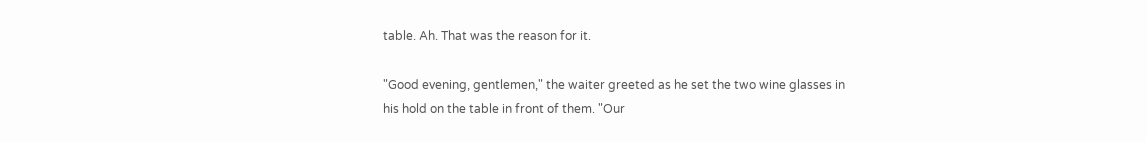table. Ah. That was the reason for it.

"Good evening, gentlemen," the waiter greeted as he set the two wine glasses in his hold on the table in front of them. "Our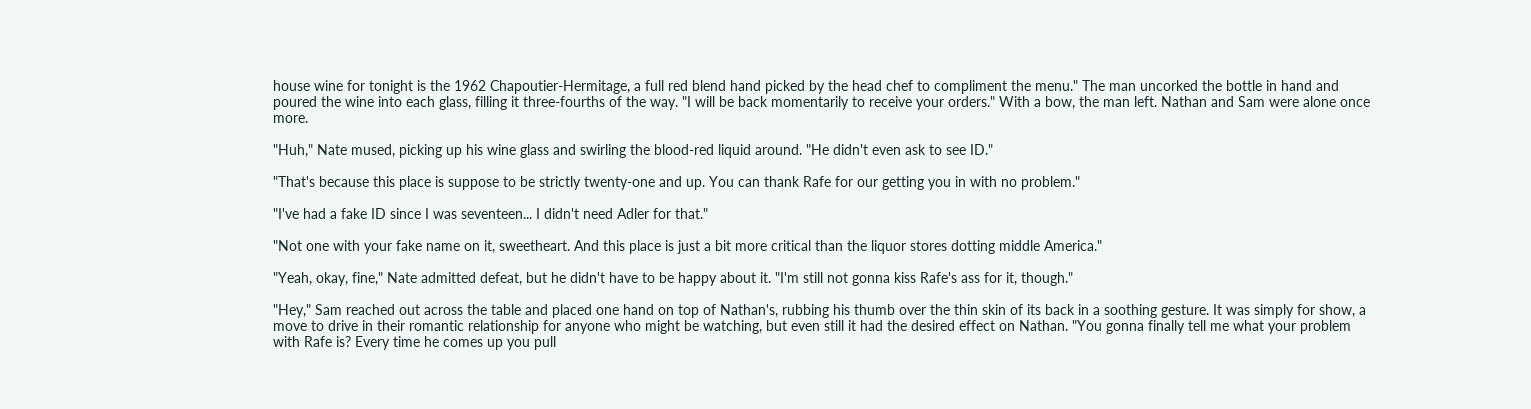house wine for tonight is the 1962 Chapoutier-Hermitage, a full red blend hand picked by the head chef to compliment the menu." The man uncorked the bottle in hand and poured the wine into each glass, filling it three-fourths of the way. "I will be back momentarily to receive your orders." With a bow, the man left. Nathan and Sam were alone once more.

"Huh," Nate mused, picking up his wine glass and swirling the blood-red liquid around. "He didn't even ask to see ID."

"That's because this place is suppose to be strictly twenty-one and up. You can thank Rafe for our getting you in with no problem."

"I've had a fake ID since I was seventeen... I didn't need Adler for that."

"Not one with your fake name on it, sweetheart. And this place is just a bit more critical than the liquor stores dotting middle America."

"Yeah, okay, fine," Nate admitted defeat, but he didn't have to be happy about it. "I'm still not gonna kiss Rafe's ass for it, though."

"Hey," Sam reached out across the table and placed one hand on top of Nathan's, rubbing his thumb over the thin skin of its back in a soothing gesture. It was simply for show, a move to drive in their romantic relationship for anyone who might be watching, but even still it had the desired effect on Nathan. "You gonna finally tell me what your problem with Rafe is? Every time he comes up you pull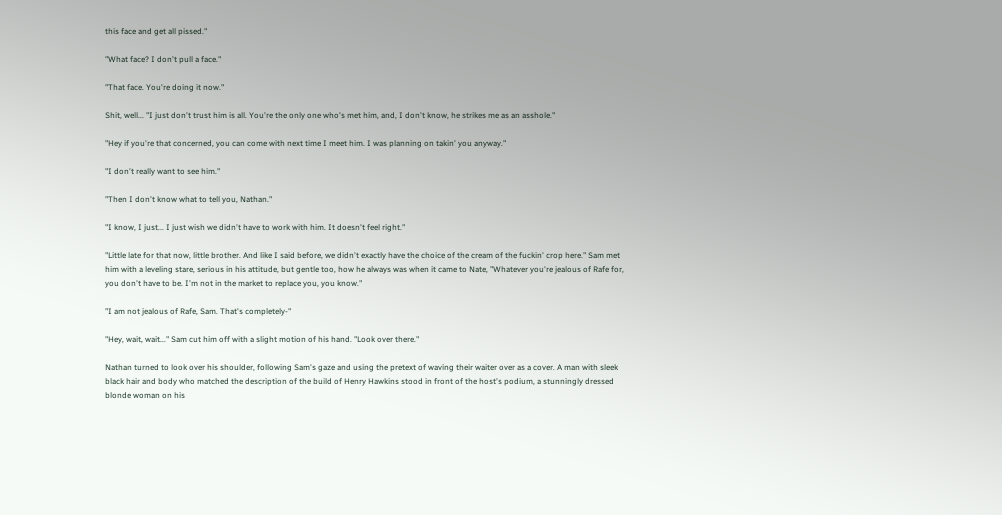this face and get all pissed."

"What face? I don't pull a face."

"That face. You're doing it now."

Shit, well... "I just don't trust him is all. You're the only one who's met him, and, I don't know, he strikes me as an asshole."

"Hey if you're that concerned, you can come with next time I meet him. I was planning on takin' you anyway."

"I don't really want to see him."

"Then I don't know what to tell you, Nathan."

"I know, I just... I just wish we didn't have to work with him. It doesn't feel right."

"Little late for that now, little brother. And like I said before, we didn't exactly have the choice of the cream of the fuckin' crop here." Sam met him with a leveling stare, serious in his attitude, but gentle too, how he always was when it came to Nate, "Whatever you're jealous of Rafe for, you don't have to be. I'm not in the market to replace you, you know."

"I am not jealous of Rafe, Sam. That's completely-"

"Hey, wait, wait..." Sam cut him off with a slight motion of his hand. "Look over there."

Nathan turned to look over his shoulder, following Sam's gaze and using the pretext of waving their waiter over as a cover. A man with sleek black hair and body who matched the description of the build of Henry Hawkins stood in front of the host's podium, a stunningly dressed blonde woman on his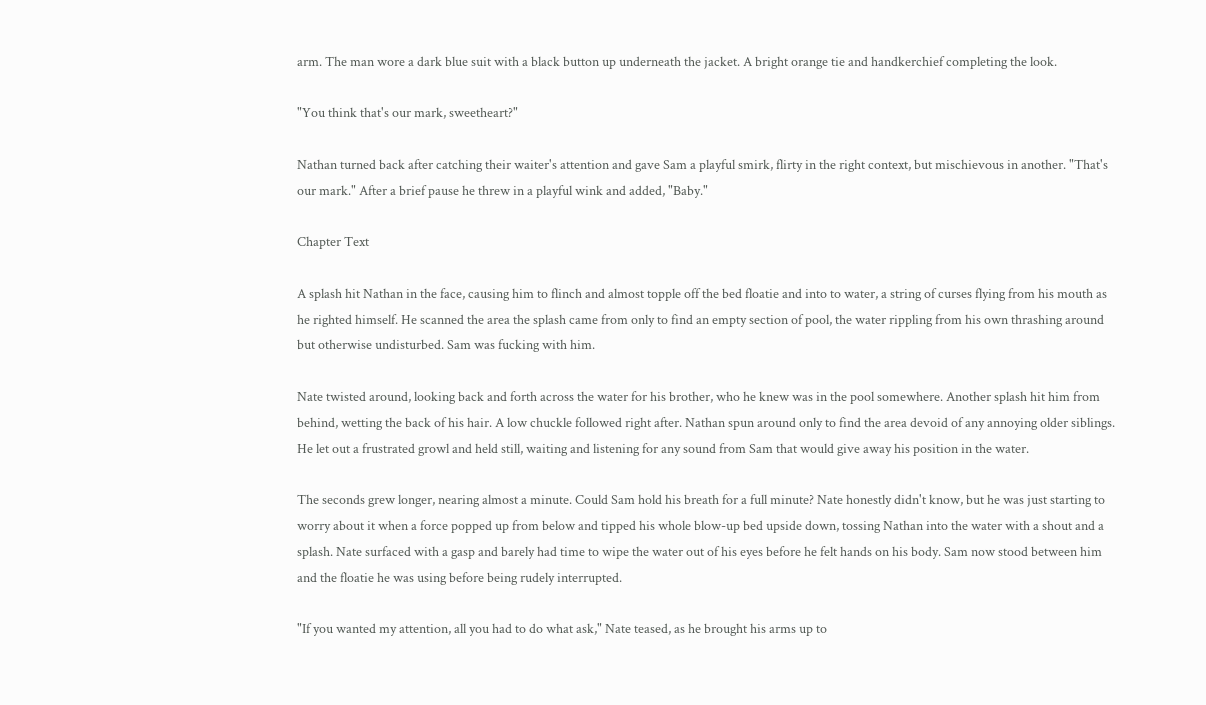arm. The man wore a dark blue suit with a black button up underneath the jacket. A bright orange tie and handkerchief completing the look.

"You think that's our mark, sweetheart?"

Nathan turned back after catching their waiter's attention and gave Sam a playful smirk, flirty in the right context, but mischievous in another. "That's our mark." After a brief pause he threw in a playful wink and added, "Baby."

Chapter Text

A splash hit Nathan in the face, causing him to flinch and almost topple off the bed floatie and into to water, a string of curses flying from his mouth as he righted himself. He scanned the area the splash came from only to find an empty section of pool, the water rippling from his own thrashing around but otherwise undisturbed. Sam was fucking with him.

Nate twisted around, looking back and forth across the water for his brother, who he knew was in the pool somewhere. Another splash hit him from behind, wetting the back of his hair. A low chuckle followed right after. Nathan spun around only to find the area devoid of any annoying older siblings. He let out a frustrated growl and held still, waiting and listening for any sound from Sam that would give away his position in the water.

The seconds grew longer, nearing almost a minute. Could Sam hold his breath for a full minute? Nate honestly didn't know, but he was just starting to worry about it when a force popped up from below and tipped his whole blow-up bed upside down, tossing Nathan into the water with a shout and a splash. Nate surfaced with a gasp and barely had time to wipe the water out of his eyes before he felt hands on his body. Sam now stood between him and the floatie he was using before being rudely interrupted.

"If you wanted my attention, all you had to do what ask," Nate teased, as he brought his arms up to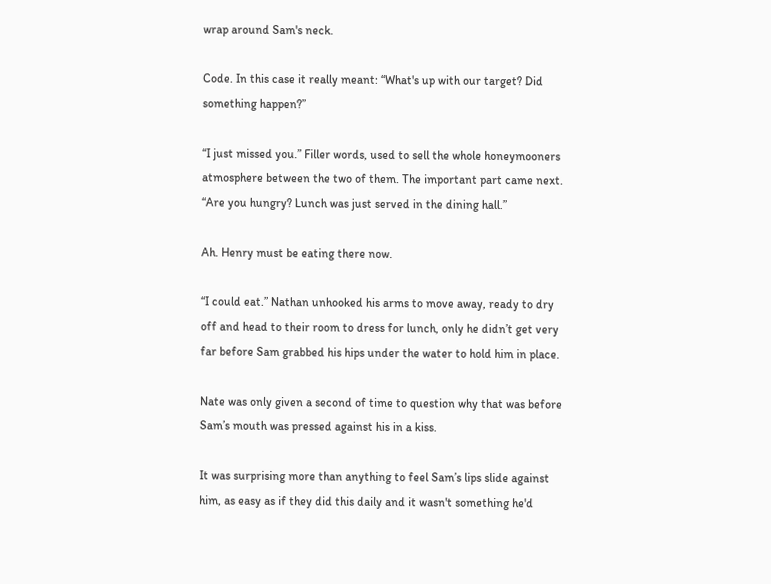wrap around Sam's neck.

Code. In this case it really meant: “What's up with our target? Did something happen?”

“I just missed you.” Filler words, used to sell the whole honeymooners atmosphere between the two of them. The important part came next. “Are you hungry? Lunch was just served in the dining hall.”

Ah. Henry must be eating there now.

“I could eat.” Nathan unhooked his arms to move away, ready to dry off and head to their room to dress for lunch, only he didn’t get very far before Sam grabbed his hips under the water to hold him in place.

Nate was only given a second of time to question why that was before Sam’s mouth was pressed against his in a kiss.

It was surprising more than anything to feel Sam’s lips slide against him, as easy as if they did this daily and it wasn't something he'd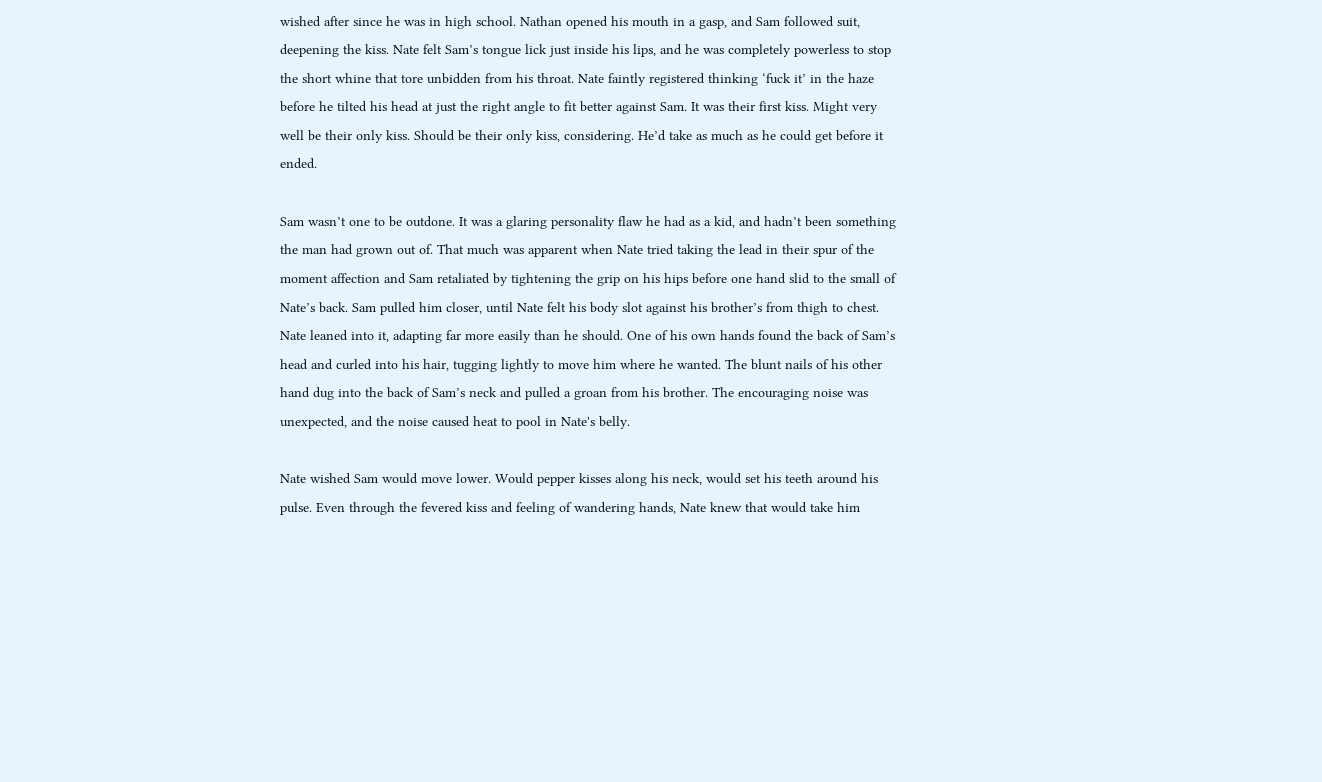wished after since he was in high school. Nathan opened his mouth in a gasp, and Sam followed suit, deepening the kiss. Nate felt Sam’s tongue lick just inside his lips, and he was completely powerless to stop the short whine that tore unbidden from his throat. Nate faintly registered thinking ‘fuck it’ in the haze before he tilted his head at just the right angle to fit better against Sam. It was their first kiss. Might very well be their only kiss. Should be their only kiss, considering. He’d take as much as he could get before it ended.

Sam wasn’t one to be outdone. It was a glaring personality flaw he had as a kid, and hadn’t been something the man had grown out of. That much was apparent when Nate tried taking the lead in their spur of the moment affection and Sam retaliated by tightening the grip on his hips before one hand slid to the small of Nate’s back. Sam pulled him closer, until Nate felt his body slot against his brother’s from thigh to chest. Nate leaned into it, adapting far more easily than he should. One of his own hands found the back of Sam’s head and curled into his hair, tugging lightly to move him where he wanted. The blunt nails of his other hand dug into the back of Sam’s neck and pulled a groan from his brother. The encouraging noise was unexpected, and the noise caused heat to pool in Nate's belly.

Nate wished Sam would move lower. Would pepper kisses along his neck, would set his teeth around his pulse. Even through the fevered kiss and feeling of wandering hands, Nate knew that would take him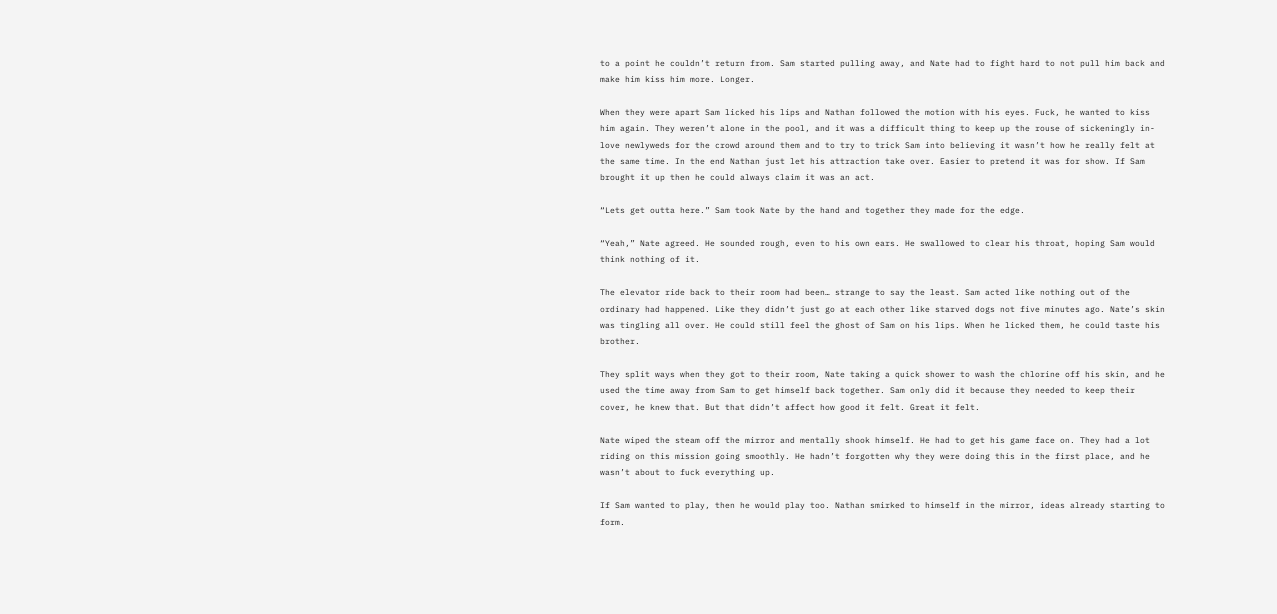to a point he couldn’t return from. Sam started pulling away, and Nate had to fight hard to not pull him back and make him kiss him more. Longer.

When they were apart Sam licked his lips and Nathan followed the motion with his eyes. Fuck, he wanted to kiss him again. They weren’t alone in the pool, and it was a difficult thing to keep up the rouse of sickeningly in-love newlyweds for the crowd around them and to try to trick Sam into believing it wasn’t how he really felt at the same time. In the end Nathan just let his attraction take over. Easier to pretend it was for show. If Sam brought it up then he could always claim it was an act.

“Lets get outta here.” Sam took Nate by the hand and together they made for the edge.

“Yeah,” Nate agreed. He sounded rough, even to his own ears. He swallowed to clear his throat, hoping Sam would think nothing of it.

The elevator ride back to their room had been… strange to say the least. Sam acted like nothing out of the ordinary had happened. Like they didn’t just go at each other like starved dogs not five minutes ago. Nate’s skin was tingling all over. He could still feel the ghost of Sam on his lips. When he licked them, he could taste his brother.

They split ways when they got to their room, Nate taking a quick shower to wash the chlorine off his skin, and he used the time away from Sam to get himself back together. Sam only did it because they needed to keep their cover, he knew that. But that didn’t affect how good it felt. Great it felt.

Nate wiped the steam off the mirror and mentally shook himself. He had to get his game face on. They had a lot riding on this mission going smoothly. He hadn’t forgotten why they were doing this in the first place, and he wasn’t about to fuck everything up.

If Sam wanted to play, then he would play too. Nathan smirked to himself in the mirror, ideas already starting to form.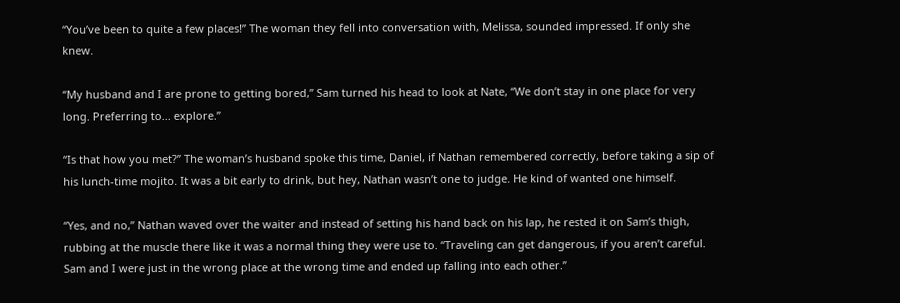“You’ve been to quite a few places!” The woman they fell into conversation with, Melissa, sounded impressed. If only she knew.

“My husband and I are prone to getting bored,” Sam turned his head to look at Nate, “We don’t stay in one place for very long. Preferring to... explore.”

“Is that how you met?” The woman’s husband spoke this time, Daniel, if Nathan remembered correctly, before taking a sip of his lunch-time mojito. It was a bit early to drink, but hey, Nathan wasn’t one to judge. He kind of wanted one himself.

“Yes, and no,” Nathan waved over the waiter and instead of setting his hand back on his lap, he rested it on Sam’s thigh, rubbing at the muscle there like it was a normal thing they were use to. “Traveling can get dangerous, if you aren’t careful. Sam and I were just in the wrong place at the wrong time and ended up falling into each other.”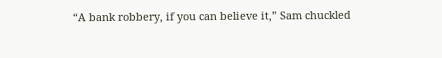“A bank robbery, if you can believe it,” Sam chuckled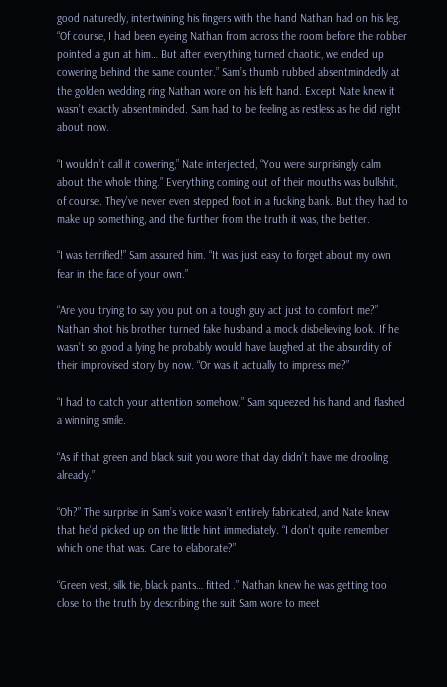good naturedly, intertwining his fingers with the hand Nathan had on his leg. “Of course, I had been eyeing Nathan from across the room before the robber pointed a gun at him… But after everything turned chaotic, we ended up cowering behind the same counter.” Sam’s thumb rubbed absentmindedly at the golden wedding ring Nathan wore on his left hand. Except Nate knew it wasn’t exactly absentminded. Sam had to be feeling as restless as he did right about now.

“I wouldn’t call it cowering,” Nate interjected, “You were surprisingly calm about the whole thing.” Everything coming out of their mouths was bullshit, of course. They’ve never even stepped foot in a fucking bank. But they had to make up something, and the further from the truth it was, the better.

“I was terrified!” Sam assured him. “It was just easy to forget about my own fear in the face of your own.”

“Are you trying to say you put on a tough guy act just to comfort me?” Nathan shot his brother turned fake husband a mock disbelieving look. If he wasn’t so good a lying he probably would have laughed at the absurdity of their improvised story by now. “Or was it actually to impress me?”

“I had to catch your attention somehow.” Sam squeezed his hand and flashed a winning smile.

“As if that green and black suit you wore that day didn’t have me drooling already.”

“Oh?” The surprise in Sam’s voice wasn’t entirely fabricated, and Nate knew that he'd picked up on the little hint immediately. “I don’t quite remember which one that was. Care to elaborate?”

“Green vest, silk tie, black pants… fitted .” Nathan knew he was getting too close to the truth by describing the suit Sam wore to meet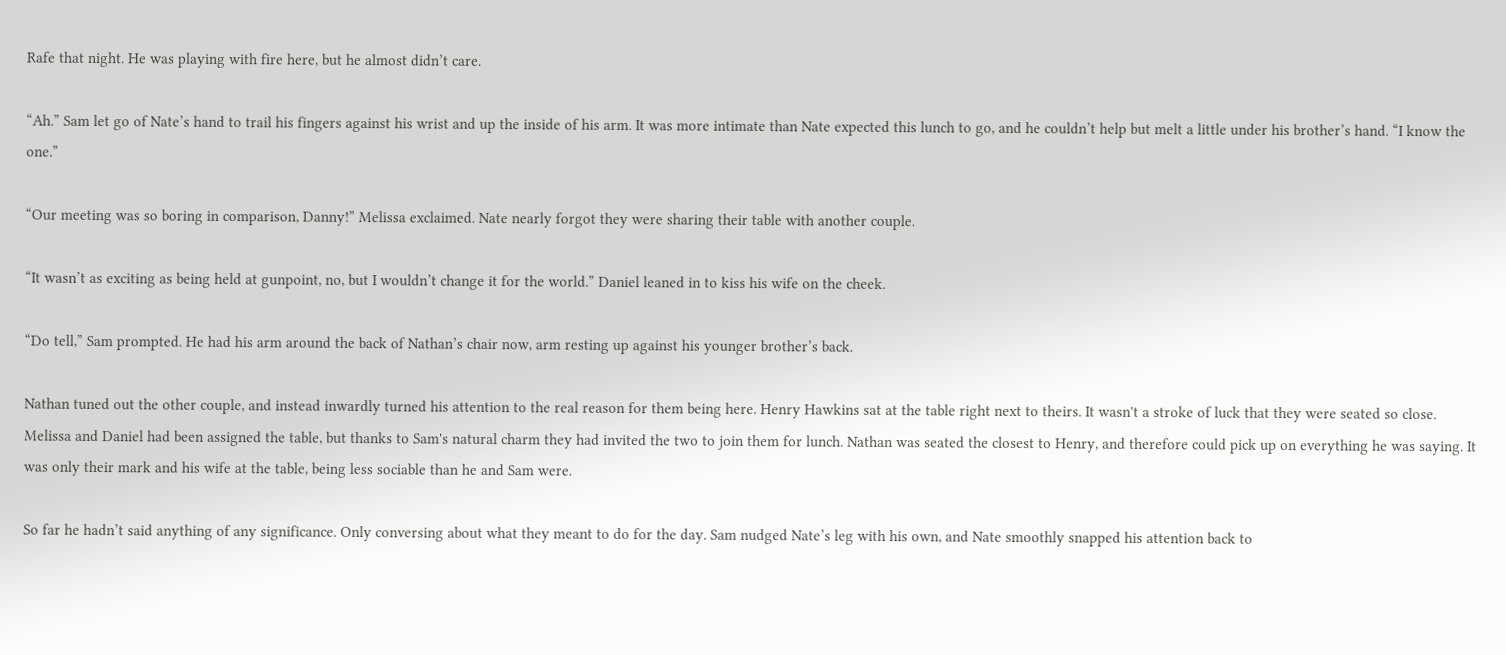Rafe that night. He was playing with fire here, but he almost didn’t care.

“Ah.” Sam let go of Nate’s hand to trail his fingers against his wrist and up the inside of his arm. It was more intimate than Nate expected this lunch to go, and he couldn’t help but melt a little under his brother’s hand. “I know the one.”

“Our meeting was so boring in comparison, Danny!” Melissa exclaimed. Nate nearly forgot they were sharing their table with another couple.

“It wasn’t as exciting as being held at gunpoint, no, but I wouldn’t change it for the world.” Daniel leaned in to kiss his wife on the cheek.

“Do tell,” Sam prompted. He had his arm around the back of Nathan’s chair now, arm resting up against his younger brother’s back.

Nathan tuned out the other couple, and instead inwardly turned his attention to the real reason for them being here. Henry Hawkins sat at the table right next to theirs. It wasn't a stroke of luck that they were seated so close. Melissa and Daniel had been assigned the table, but thanks to Sam's natural charm they had invited the two to join them for lunch. Nathan was seated the closest to Henry, and therefore could pick up on everything he was saying. It was only their mark and his wife at the table, being less sociable than he and Sam were.

So far he hadn’t said anything of any significance. Only conversing about what they meant to do for the day. Sam nudged Nate’s leg with his own, and Nate smoothly snapped his attention back to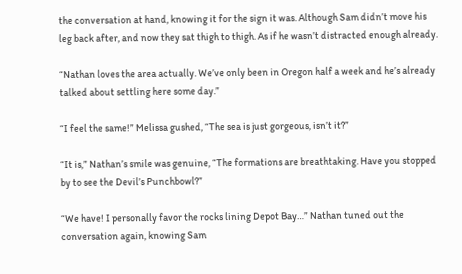the conversation at hand, knowing it for the sign it was. Although Sam didn’t move his leg back after, and now they sat thigh to thigh. As if he wasn’t distracted enough already.

“Nathan loves the area actually. We’ve only been in Oregon half a week and he’s already talked about settling here some day.”

“I feel the same!” Melissa gushed, “The sea is just gorgeous, isn’t it?”

“It is,” Nathan’s smile was genuine, “The formations are breathtaking. Have you stopped by to see the Devil’s Punchbowl?”

“We have! I personally favor the rocks lining Depot Bay…” Nathan tuned out the conversation again, knowing Sam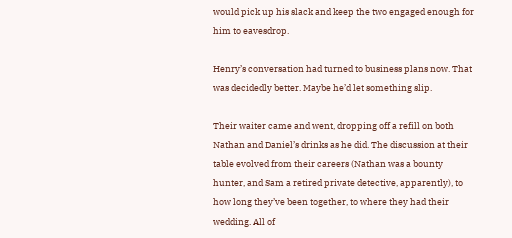would pick up his slack and keep the two engaged enough for him to eavesdrop.

Henry’s conversation had turned to business plans now. That was decidedly better. Maybe he’d let something slip.

Their waiter came and went, dropping off a refill on both Nathan and Daniel’s drinks as he did. The discussion at their table evolved from their careers (Nathan was a bounty hunter, and Sam a retired private detective, apparently), to how long they’ve been together, to where they had their wedding. All of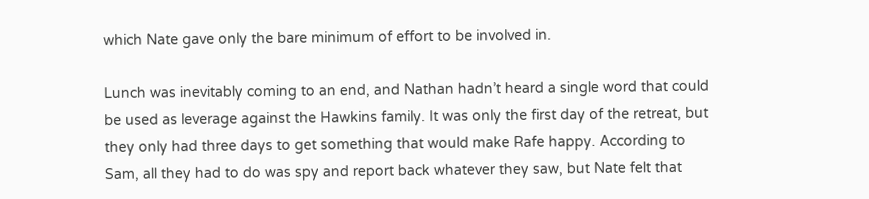which Nate gave only the bare minimum of effort to be involved in.

Lunch was inevitably coming to an end, and Nathan hadn’t heard a single word that could be used as leverage against the Hawkins family. It was only the first day of the retreat, but they only had three days to get something that would make Rafe happy. According to Sam, all they had to do was spy and report back whatever they saw, but Nate felt that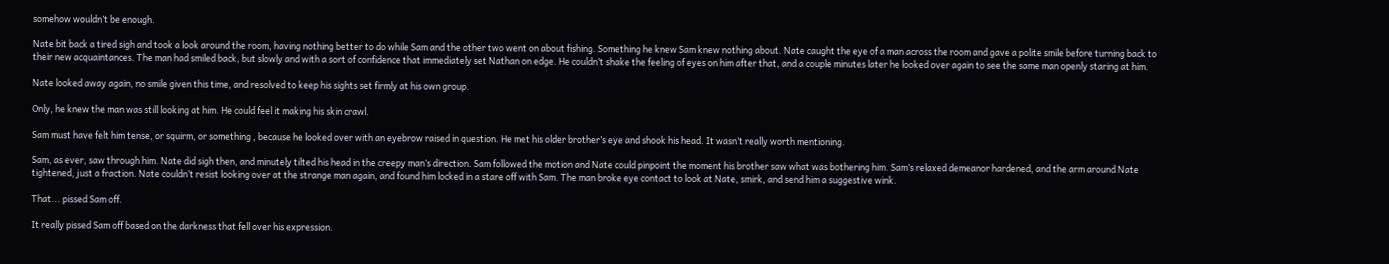somehow wouldn’t be enough.

Nate bit back a tired sigh and took a look around the room, having nothing better to do while Sam and the other two went on about fishing. Something he knew Sam knew nothing about. Nate caught the eye of a man across the room and gave a polite smile before turning back to their new acquaintances. The man had smiled back, but slowly and with a sort of confidence that immediately set Nathan on edge. He couldn’t shake the feeling of eyes on him after that, and a couple minutes later he looked over again to see the same man openly staring at him.

Nate looked away again, no smile given this time, and resolved to keep his sights set firmly at his own group.

Only, he knew the man was still looking at him. He could feel it making his skin crawl.

Sam must have felt him tense, or squirm, or something , because he looked over with an eyebrow raised in question. He met his older brother’s eye and shook his head. It wasn’t really worth mentioning.

Sam, as ever, saw through him. Nate did sigh then, and minutely tilted his head in the creepy man’s direction. Sam followed the motion and Nate could pinpoint the moment his brother saw what was bothering him. Sam’s relaxed demeanor hardened, and the arm around Nate tightened, just a fraction. Nate couldn’t resist looking over at the strange man again, and found him locked in a stare off with Sam. The man broke eye contact to look at Nate, smirk, and send him a suggestive wink.

That... pissed Sam off.

It really pissed Sam off based on the darkness that fell over his expression.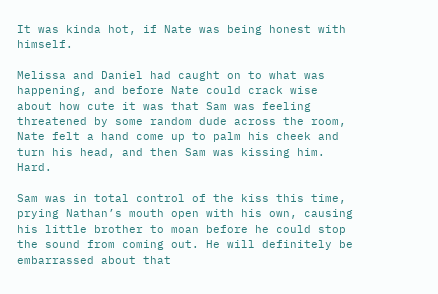It was kinda hot, if Nate was being honest with himself.

Melissa and Daniel had caught on to what was happening, and before Nate could crack wise about how cute it was that Sam was feeling threatened by some random dude across the room, Nate felt a hand come up to palm his cheek and turn his head, and then Sam was kissing him. Hard.

Sam was in total control of the kiss this time, prying Nathan’s mouth open with his own, causing his little brother to moan before he could stop the sound from coming out. He will definitely be embarrassed about that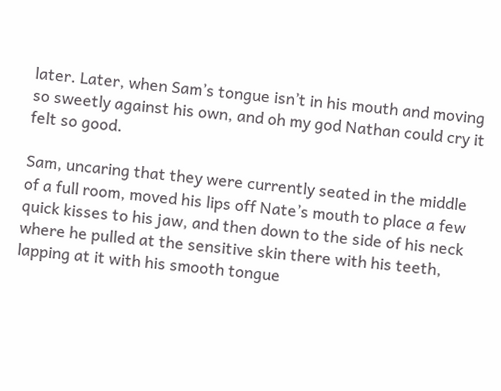later. Later, when Sam’s tongue isn’t in his mouth and moving so sweetly against his own, and oh my god Nathan could cry it felt so good.

Sam, uncaring that they were currently seated in the middle of a full room, moved his lips off Nate’s mouth to place a few quick kisses to his jaw, and then down to the side of his neck where he pulled at the sensitive skin there with his teeth, lapping at it with his smooth tongue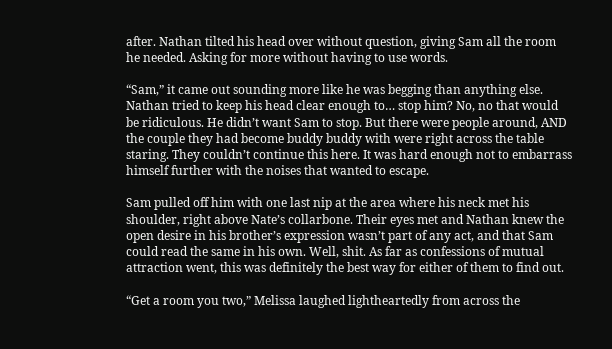after. Nathan tilted his head over without question, giving Sam all the room he needed. Asking for more without having to use words.

“Sam,” it came out sounding more like he was begging than anything else. Nathan tried to keep his head clear enough to… stop him? No, no that would be ridiculous. He didn’t want Sam to stop. But there were people around, AND the couple they had become buddy buddy with were right across the table staring. They couldn’t continue this here. It was hard enough not to embarrass himself further with the noises that wanted to escape.

Sam pulled off him with one last nip at the area where his neck met his shoulder, right above Nate’s collarbone. Their eyes met and Nathan knew the open desire in his brother’s expression wasn’t part of any act, and that Sam could read the same in his own. Well, shit. As far as confessions of mutual attraction went, this was definitely the best way for either of them to find out.

“Get a room you two,” Melissa laughed lightheartedly from across the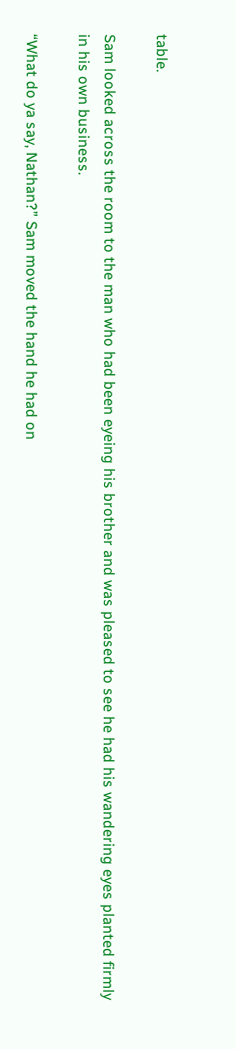table.

Sam looked across the room to the man who had been eyeing his brother and was pleased to see he had his wandering eyes planted firmly in his own business.

“What do ya say, Nathan?” Sam moved the hand he had on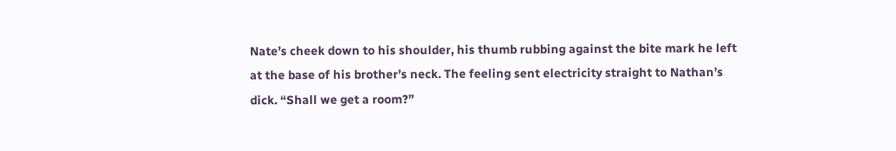Nate’s cheek down to his shoulder, his thumb rubbing against the bite mark he left at the base of his brother’s neck. The feeling sent electricity straight to Nathan’s dick. “Shall we get a room?”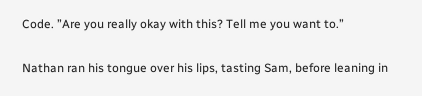Code. ”Are you really okay with this? Tell me you want to.”

Nathan ran his tongue over his lips, tasting Sam, before leaning in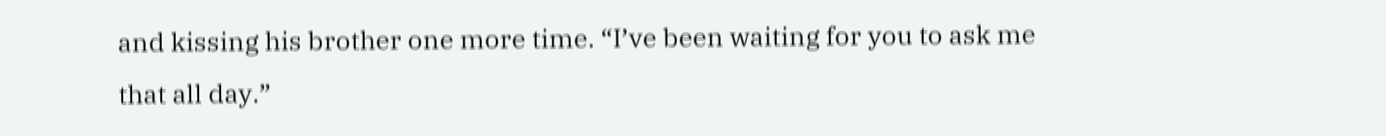and kissing his brother one more time. “I’ve been waiting for you to ask me that all day.”